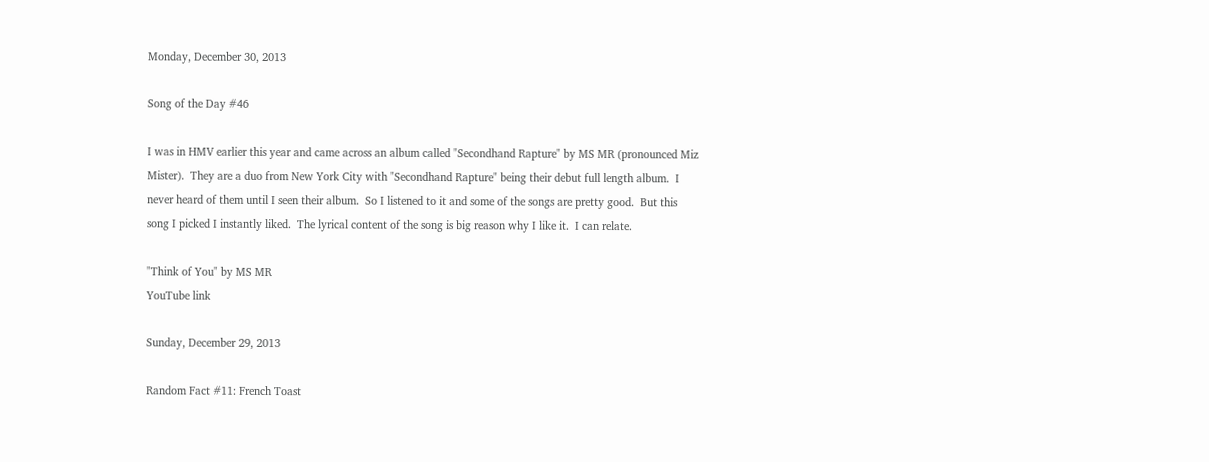Monday, December 30, 2013

Song of the Day #46

I was in HMV earlier this year and came across an album called "Secondhand Rapture" by MS MR (pronounced Miz Mister).  They are a duo from New York City with "Secondhand Rapture" being their debut full length album.  I never heard of them until I seen their album.  So I listened to it and some of the songs are pretty good.  But this song I picked I instantly liked.  The lyrical content of the song is big reason why I like it.  I can relate.

"Think of You" by MS MR
YouTube link

Sunday, December 29, 2013

Random Fact #11: French Toast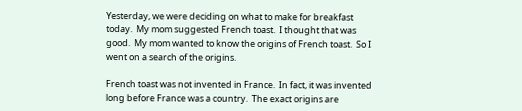Yesterday, we were deciding on what to make for breakfast today.  My mom suggested French toast.  I thought that was good.  My mom wanted to know the origins of French toast.  So I went on a search of the origins.

French toast was not invented in France.  In fact, it was invented long before France was a country.  The exact origins are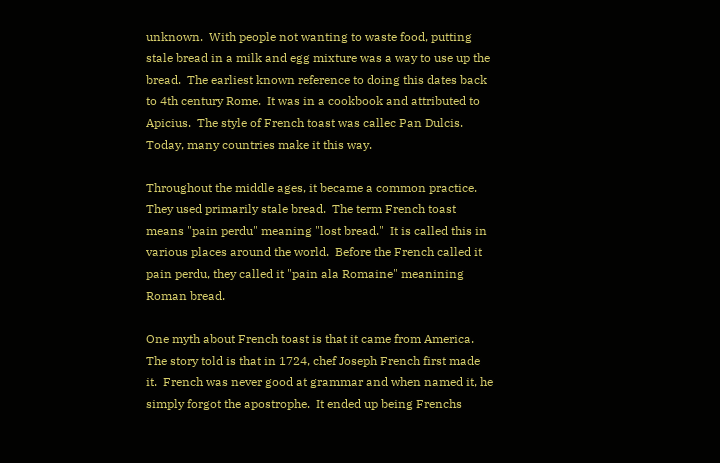unknown.  With people not wanting to waste food, putting stale bread in a milk and egg mixture was a way to use up the bread.  The earliest known reference to doing this dates back to 4th century Rome.  It was in a cookbook and attributed to Apicius.  The style of French toast was callec Pan Dulcis.  Today, many countries make it this way.

Throughout the middle ages, it became a common practice.  They used primarily stale bread.  The term French toast means "pain perdu" meaning "lost bread."  It is called this in various places around the world.  Before the French called it pain perdu, they called it "pain ala Romaine" meanining Roman bread.

One myth about French toast is that it came from America.  The story told is that in 1724, chef Joseph French first made it.  French was never good at grammar and when named it, he simply forgot the apostrophe.  It ended up being Frenchs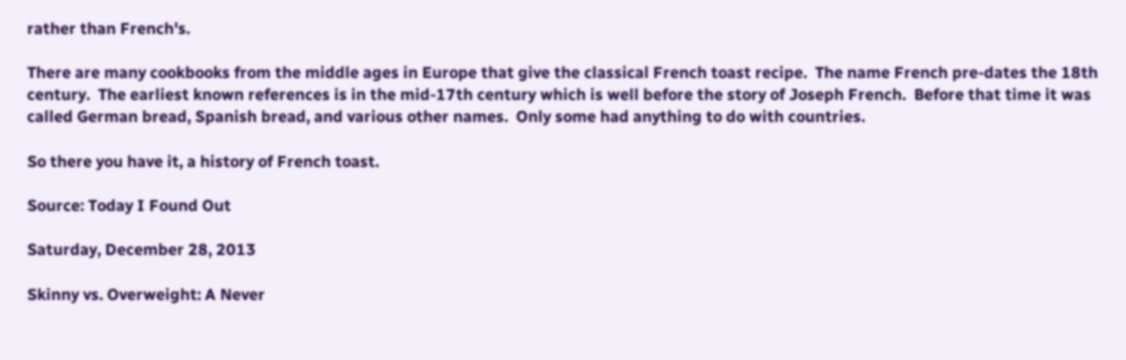rather than French's.

There are many cookbooks from the middle ages in Europe that give the classical French toast recipe.  The name French pre-dates the 18th century.  The earliest known references is in the mid-17th century which is well before the story of Joseph French.  Before that time it was called German bread, Spanish bread, and various other names.  Only some had anything to do with countries.

So there you have it, a history of French toast.

Source: Today I Found Out

Saturday, December 28, 2013

Skinny vs. Overweight: A Never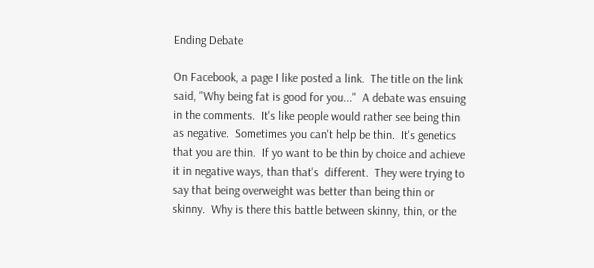Ending Debate

On Facebook, a page I like posted a link.  The title on the link said, "Why being fat is good for you..."  A debate was ensuing in the comments.  It's like people would rather see being thin as negative.  Sometimes you can't help be thin.  It's genetics that you are thin.  If yo want to be thin by choice and achieve it in negative ways, than that's  different.  They were trying to say that being overweight was better than being thin or skinny.  Why is there this battle between skinny, thin, or the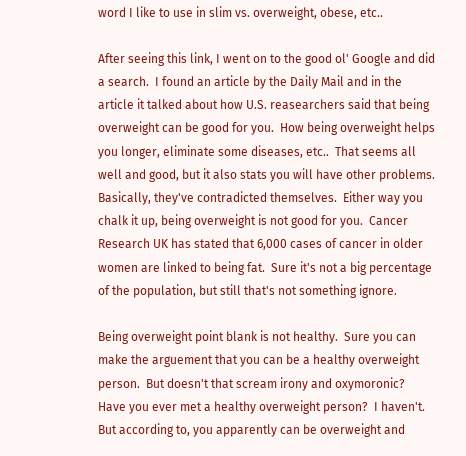word I like to use in slim vs. overweight, obese, etc..

After seeing this link, I went on to the good ol' Google and did a search.  I found an article by the Daily Mail and in the article it talked about how U.S. reasearchers said that being overweight can be good for you.  How being overweight helps you longer, eliminate some diseases, etc..  That seems all well and good, but it also stats you will have other problems.  Basically, they've contradicted themselves.  Either way you chalk it up, being overweight is not good for you.  Cancer Research UK has stated that 6,000 cases of cancer in older women are linked to being fat.  Sure it's not a big percentage of the population, but still that's not something ignore.

Being overweight point blank is not healthy.  Sure you can make the arguement that you can be a healthy overweight person.  But doesn't that scream irony and oxymoronic?  Have you ever met a healthy overweight person?  I haven't.  But according to, you apparently can be overweight and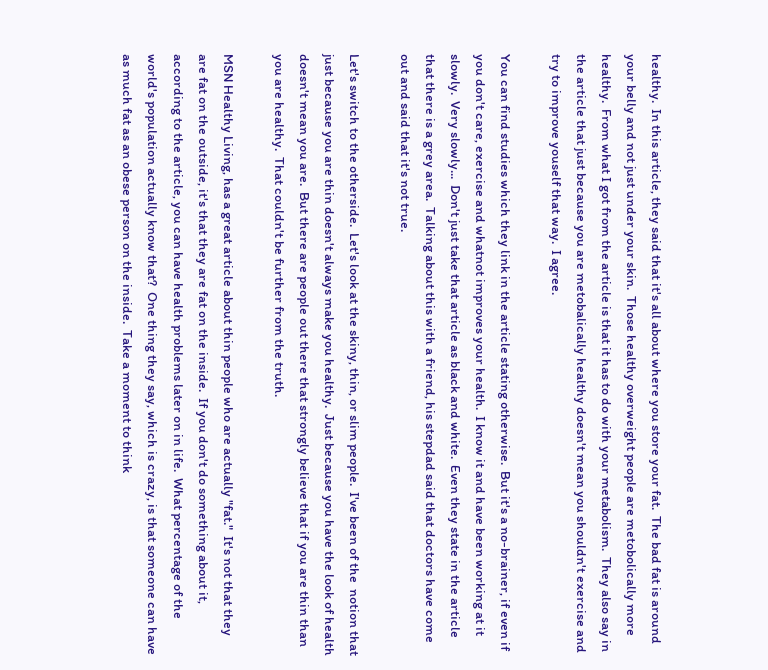healthy.  In this article, they said that it's all about where you store your fat.  The bad fat is around your belly and not just under your skin.  Those healthy overweight people are metobolically more healthy.  From what I got from the article is that it has to do with your metabolism.  They also say in the article that just because you are metobalically healthy doesn't mean you shouldn't exercise and try to improve youself that way.  I agree.

You can find studies which they link in the article stating otherwise.  But it's a no-brainer, if even if you don't care, exercise and whatnot improves your health.  I know it and have been working at it slowly.  Very slowly...  Don't just take that article as black and white.  Even they state in the article that there is a grey area.  Talking about this with a friend, his stepdad said that doctors have come out and said that it's not true.

Let's switch to the otherside.  Let's look at the skiny, thin, or slim people.  I've been of the  notion that just because you are thin doesn't always make you healthy.  Just because you have the look of health doesn't mean you are.  But there are people out there that strongly believe that if you are thin than you are healthy.  That couldn't be further from the truth.

MSN Healthy Living, has a great article about thin people who are actually "fat."  It's not that they are fat on the outside, it's that they are fat on the inside.  If you don't do something about it, according to the article, you can have health problems later on in life.  What percentage of the world's population actually know that?  One thing they say, which is crazy, is that someone can have as much fat as an obese person on the inside.  Take a moment to think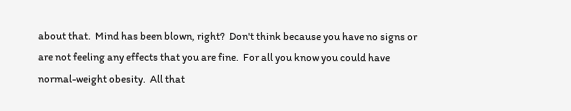about that.  Mind has been blown, right?  Don't think because you have no signs or are not feeling any effects that you are fine.  For all you know you could have normal-weight obesity.  All that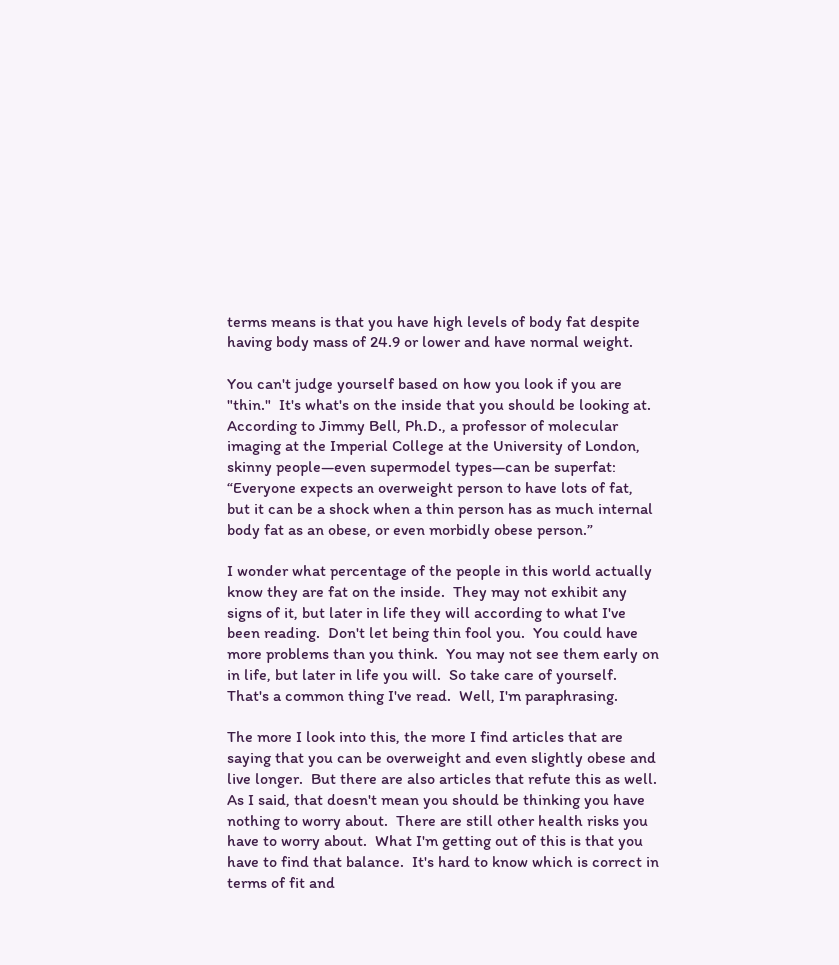terms means is that you have high levels of body fat despite having body mass of 24.9 or lower and have normal weight.

You can't judge yourself based on how you look if you are "thin."  It's what's on the inside that you should be looking at.  According to Jimmy Bell, Ph.D., a professor of molecular imaging at the Imperial College at the University of London, skinny people—even supermodel types—can be superfat: “Everyone expects an overweight person to have lots of fat, but it can be a shock when a thin person has as much internal body fat as an obese, or even morbidly obese person.”

I wonder what percentage of the people in this world actually know they are fat on the inside.  They may not exhibit any signs of it, but later in life they will according to what I've been reading.  Don't let being thin fool you.  You could have more problems than you think.  You may not see them early on in life, but later in life you will.  So take care of yourself.  That's a common thing I've read.  Well, I'm paraphrasing.

The more I look into this, the more I find articles that are saying that you can be overweight and even slightly obese and live longer.  But there are also articles that refute this as well.  As I said, that doesn't mean you should be thinking you have nothing to worry about.  There are still other health risks you have to worry about.  What I'm getting out of this is that you have to find that balance.  It's hard to know which is correct in terms of fit and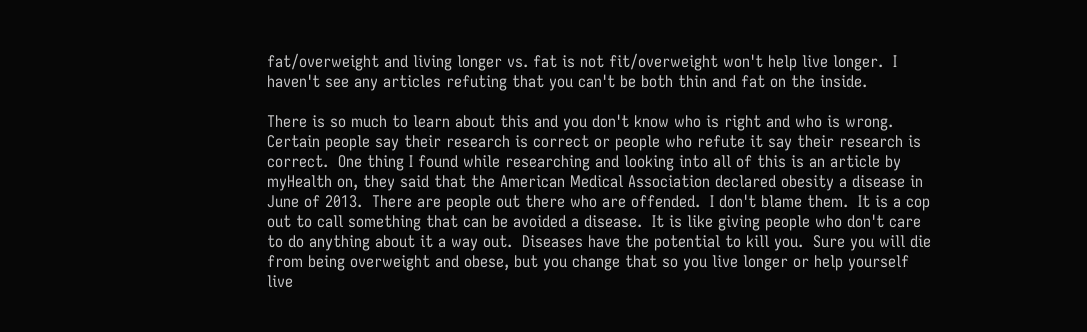fat/overweight and living longer vs. fat is not fit/overweight won't help live longer.  I haven't see any articles refuting that you can't be both thin and fat on the inside.

There is so much to learn about this and you don't know who is right and who is wrong.  Certain people say their research is correct or people who refute it say their research is correct.  One thing I found while researching and looking into all of this is an article by myHealth on, they said that the American Medical Association declared obesity a disease in June of 2013.  There are people out there who are offended.  I don't blame them.  It is a cop out to call something that can be avoided a disease.  It is like giving people who don't care to do anything about it a way out.  Diseases have the potential to kill you.  Sure you will die from being overweight and obese, but you change that so you live longer or help yourself live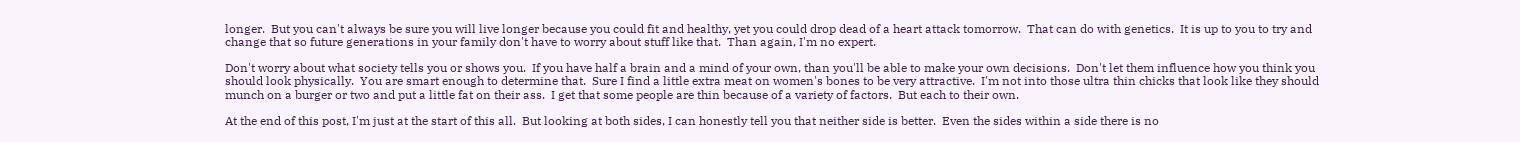longer.  But you can't always be sure you will live longer because you could fit and healthy, yet you could drop dead of a heart attack tomorrow.  That can do with genetics.  It is up to you to try and change that so future generations in your family don't have to worry about stuff like that.  Than again, I'm no expert.

Don't worry about what society tells you or shows you.  If you have half a brain and a mind of your own, than you'll be able to make your own decisions.  Don't let them influence how you think you should look physically.  You are smart enough to determine that.  Sure I find a little extra meat on women's bones to be very attractive.  I'm not into those ultra thin chicks that look like they should munch on a burger or two and put a little fat on their ass.  I get that some people are thin because of a variety of factors.  But each to their own.

At the end of this post, I'm just at the start of this all.  But looking at both sides, I can honestly tell you that neither side is better.  Even the sides within a side there is no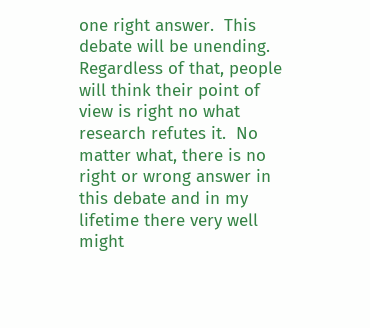one right answer.  This debate will be unending.  Regardless of that, people will think their point of view is right no what research refutes it.  No matter what, there is no right or wrong answer in this debate and in my lifetime there very well might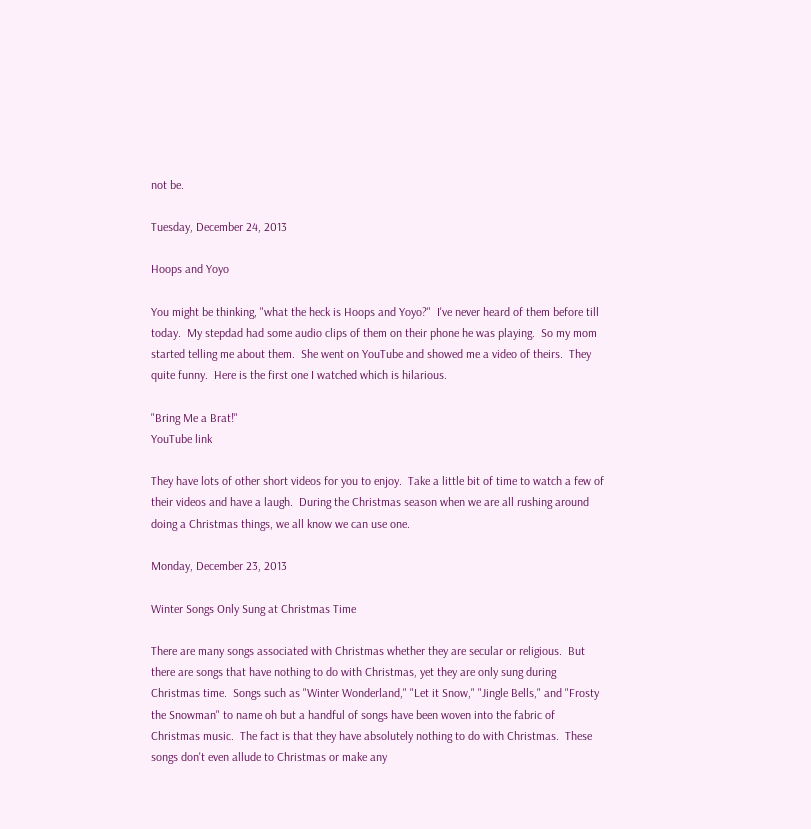not be.

Tuesday, December 24, 2013

Hoops and Yoyo

You might be thinking, "what the heck is Hoops and Yoyo?"  I've never heard of them before till today.  My stepdad had some audio clips of them on their phone he was playing.  So my mom started telling me about them.  She went on YouTube and showed me a video of theirs.  They quite funny.  Here is the first one I watched which is hilarious.

"Bring Me a Brat!"
YouTube link

They have lots of other short videos for you to enjoy.  Take a little bit of time to watch a few of their videos and have a laugh.  During the Christmas season when we are all rushing around doing a Christmas things, we all know we can use one.

Monday, December 23, 2013

Winter Songs Only Sung at Christmas Time

There are many songs associated with Christmas whether they are secular or religious.  But there are songs that have nothing to do with Christmas, yet they are only sung during Christmas time.  Songs such as "Winter Wonderland," "Let it Snow," "Jingle Bells," and "Frosty the Snowman" to name oh but a handful of songs have been woven into the fabric of Christmas music.  The fact is that they have absolutely nothing to do with Christmas.  These songs don't even allude to Christmas or make any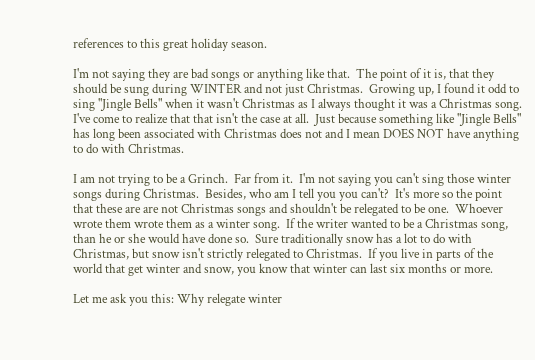references to this great holiday season.

I'm not saying they are bad songs or anything like that.  The point of it is, that they should be sung during WINTER and not just Christmas.  Growing up, I found it odd to sing "Jingle Bells" when it wasn't Christmas as I always thought it was a Christmas song.  I've come to realize that that isn't the case at all.  Just because something like "Jingle Bells" has long been associated with Christmas does not and I mean DOES NOT have anything to do with Christmas.

I am not trying to be a Grinch.  Far from it.  I'm not saying you can't sing those winter songs during Christmas.  Besides, who am I tell you you can't?  It's more so the point that these are are not Christmas songs and shouldn't be relegated to be one.  Whoever wrote them wrote them as a winter song.  If the writer wanted to be a Christmas song, than he or she would have done so.  Sure traditionally snow has a lot to do with Christmas, but snow isn't strictly relegated to Christmas.  If you live in parts of the world that get winter and snow, you know that winter can last six months or more.

Let me ask you this: Why relegate winter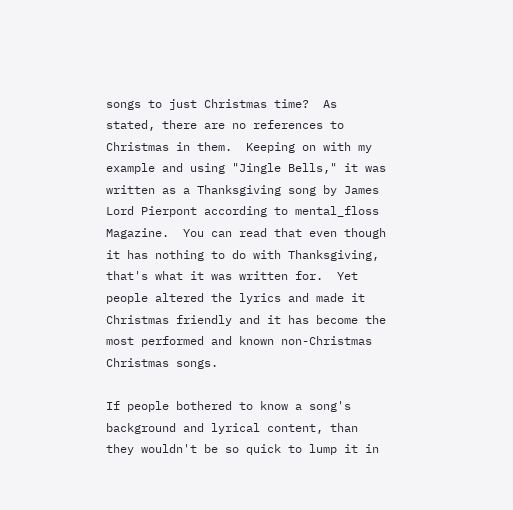songs to just Christmas time?  As stated, there are no references to Christmas in them.  Keeping on with my example and using "Jingle Bells," it was written as a Thanksgiving song by James Lord Pierpont according to mental_floss Magazine.  You can read that even though it has nothing to do with Thanksgiving, that's what it was written for.  Yet people altered the lyrics and made it Christmas friendly and it has become the most performed and known non-Christmas Christmas songs.

If people bothered to know a song's background and lyrical content, than they wouldn't be so quick to lump it in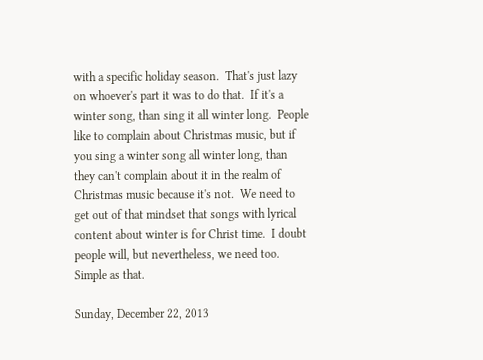with a specific holiday season.  That's just lazy on whoever's part it was to do that.  If it's a winter song, than sing it all winter long.  People like to complain about Christmas music, but if you sing a winter song all winter long, than they can't complain about it in the realm of Christmas music because it's not.  We need to get out of that mindset that songs with lyrical content about winter is for Christ time.  I doubt people will, but nevertheless, we need too.  Simple as that.

Sunday, December 22, 2013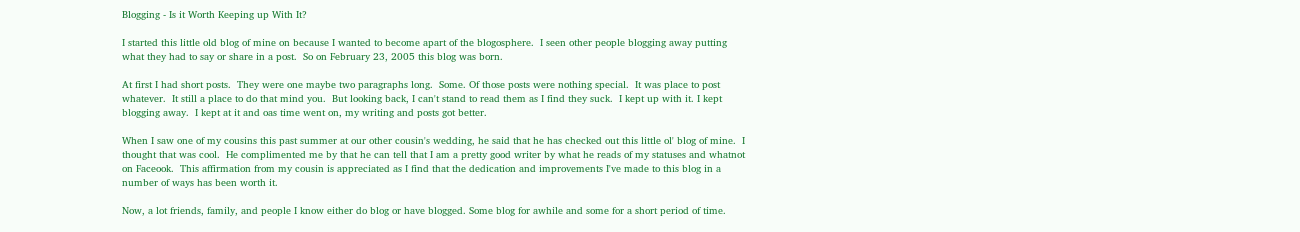Blogging - Is it Worth Keeping up With It?

I started this little old blog of mine on because I wanted to become apart of the blogosphere.  I seen other people blogging away putting what they had to say or share in a post.  So on February 23, 2005 this blog was born.

At first I had short posts.  They were one maybe two paragraphs long.  Some. Of those posts were nothing special.  It was place to post whatever.  It still a place to do that mind you.  But looking back, I can't stand to read them as I find they suck.  I kept up with it. I kept blogging away.  I kept at it and oas time went on, my writing and posts got better.

When I saw one of my cousins this past summer at our other cousin's wedding, he said that he has checked out this little ol' blog of mine.  I thought that was cool.  He complimented me by that he can tell that I am a pretty good writer by what he reads of my statuses and whatnot on Faceook.  This affirmation from my cousin is appreciated as I find that the dedication and improvements I've made to this blog in a number of ways has been worth it.

Now, a lot friends, family, and people I know either do blog or have blogged. Some blog for awhile and some for a short period of time.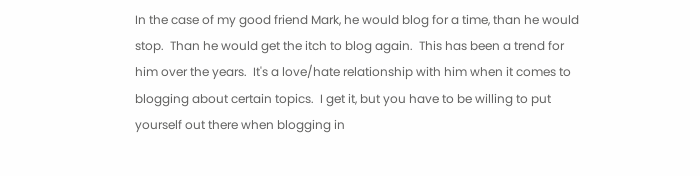In the case of my good friend Mark, he would blog for a time, than he would stop.  Than he would get the itch to blog again.  This has been a trend for him over the years.  It's a love/hate relationship with him when it comes to blogging about certain topics.  I get it, but you have to be willing to put yourself out there when blogging in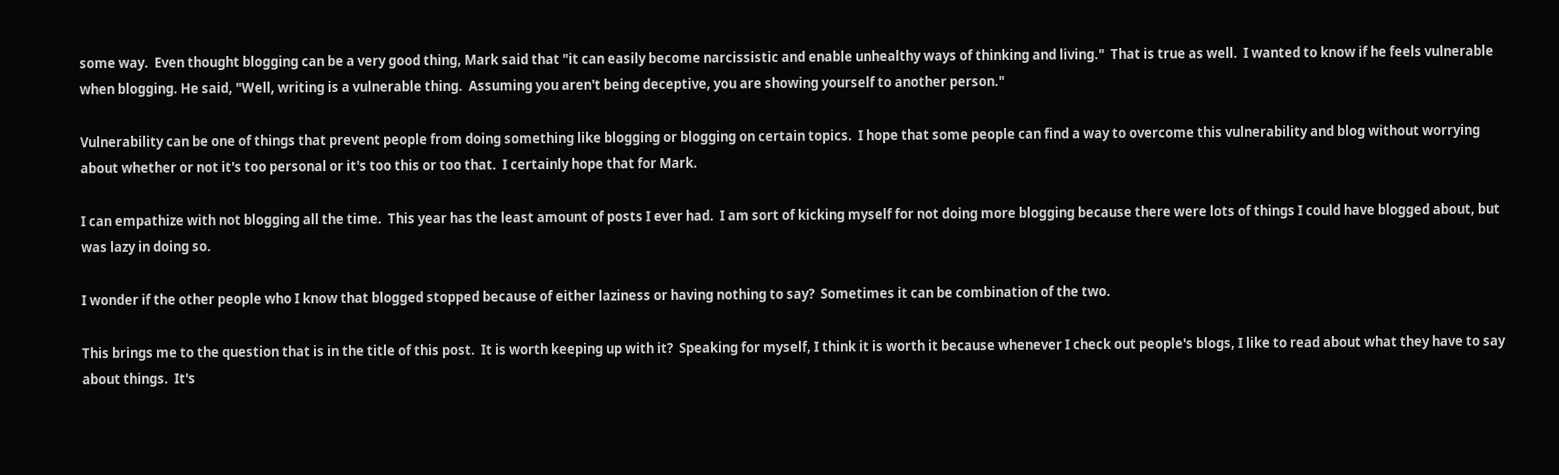some way.  Even thought blogging can be a very good thing, Mark said that "it can easily become narcissistic and enable unhealthy ways of thinking and living."  That is true as well.  I wanted to know if he feels vulnerable when blogging. He said, "Well, writing is a vulnerable thing.  Assuming you aren't being deceptive, you are showing yourself to another person."

Vulnerability can be one of things that prevent people from doing something like blogging or blogging on certain topics.  I hope that some people can find a way to overcome this vulnerability and blog without worrying about whether or not it's too personal or it's too this or too that.  I certainly hope that for Mark.

I can empathize with not blogging all the time.  This year has the least amount of posts I ever had.  I am sort of kicking myself for not doing more blogging because there were lots of things I could have blogged about, but was lazy in doing so.

I wonder if the other people who I know that blogged stopped because of either laziness or having nothing to say?  Sometimes it can be combination of the two.

This brings me to the question that is in the title of this post.  It is worth keeping up with it?  Speaking for myself, I think it is worth it because whenever I check out people's blogs, I like to read about what they have to say about things.  It's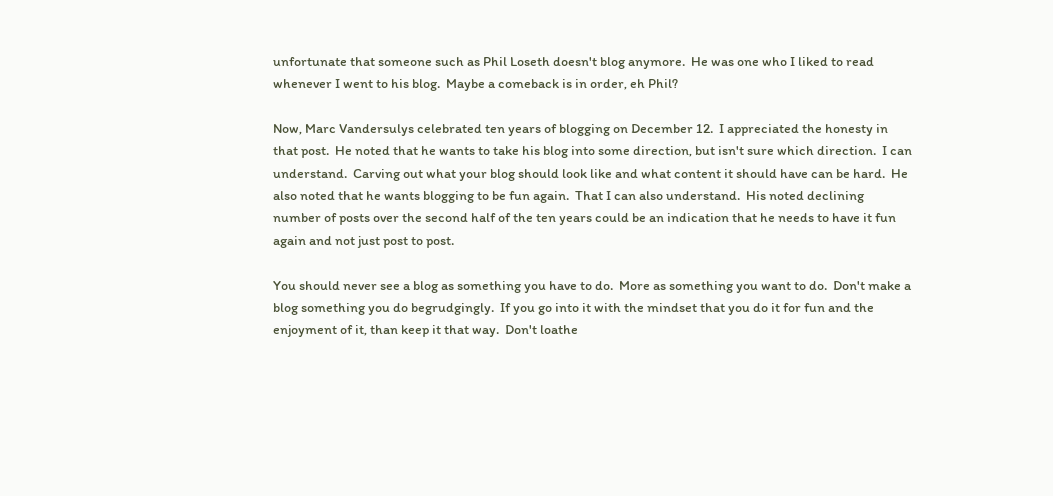unfortunate that someone such as Phil Loseth doesn't blog anymore.  He was one who I liked to read whenever I went to his blog.  Maybe a comeback is in order, eh Phil?

Now, Marc Vandersulys celebrated ten years of blogging on December 12.  I appreciated the honesty in that post.  He noted that he wants to take his blog into some direction, but isn't sure which direction.  I can understand.  Carving out what your blog should look like and what content it should have can be hard.  He also noted that he wants blogging to be fun again.  That I can also understand.  His noted declining number of posts over the second half of the ten years could be an indication that he needs to have it fun again and not just post to post.

You should never see a blog as something you have to do.  More as something you want to do.  Don't make a blog something you do begrudgingly.  If you go into it with the mindset that you do it for fun and the enjoyment of it, than keep it that way.  Don't loathe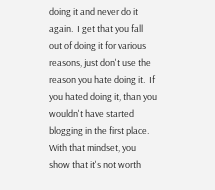doing it and never do it again.  I get that you fall out of doing it for various reasons, just don't use the reason you hate doing it.  If you hated doing it, than you wouldn't have started blogging in the first place.  With that mindset, you show that it's not worth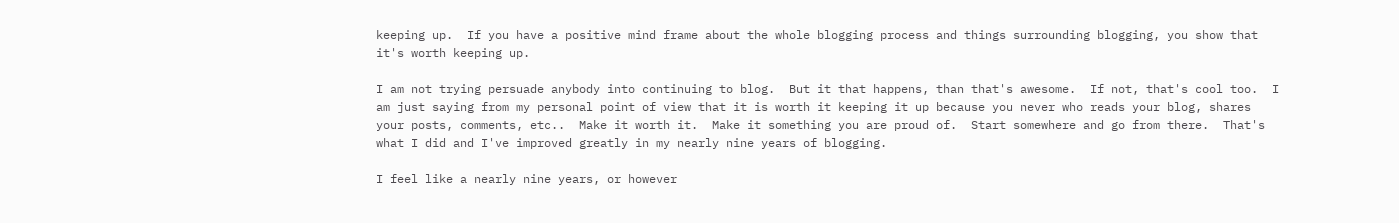keeping up.  If you have a positive mind frame about the whole blogging process and things surrounding blogging, you show that it's worth keeping up.

I am not trying persuade anybody into continuing to blog.  But it that happens, than that's awesome.  If not, that's cool too.  I am just saying from my personal point of view that it is worth it keeping it up because you never who reads your blog, shares your posts, comments, etc..  Make it worth it.  Make it something you are proud of.  Start somewhere and go from there.  That's what I did and I've improved greatly in my nearly nine years of blogging.

I feel like a nearly nine years, or however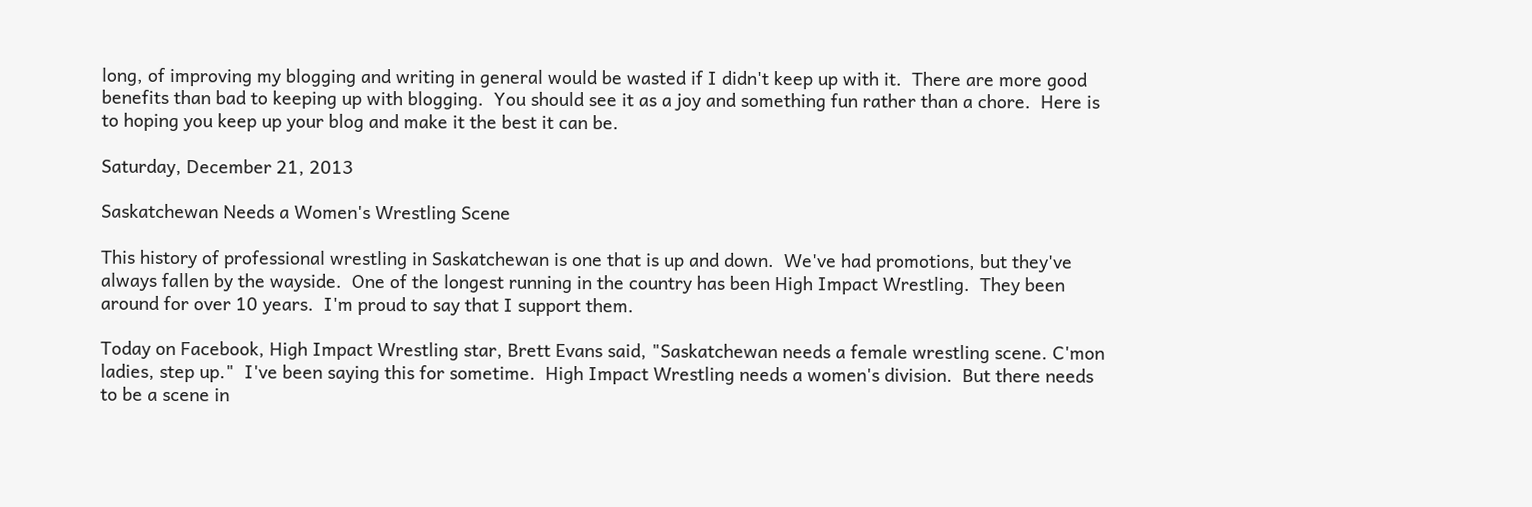long, of improving my blogging and writing in general would be wasted if I didn't keep up with it.  There are more good benefits than bad to keeping up with blogging.  You should see it as a joy and something fun rather than a chore.  Here is to hoping you keep up your blog and make it the best it can be.

Saturday, December 21, 2013

Saskatchewan Needs a Women's Wrestling Scene

This history of professional wrestling in Saskatchewan is one that is up and down.  We've had promotions, but they've always fallen by the wayside.  One of the longest running in the country has been High Impact Wrestling.  They been around for over 10 years.  I'm proud to say that I support them.

Today on Facebook, High Impact Wrestling star, Brett Evans said, "Saskatchewan needs a female wrestling scene. C'mon ladies, step up."  I've been saying this for sometime.  High Impact Wrestling needs a women's division.  But there needs to be a scene in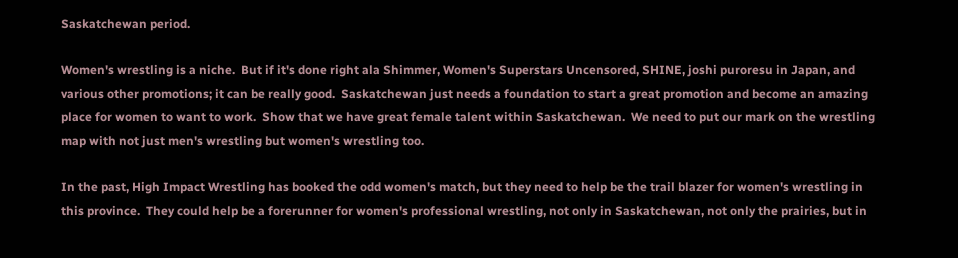Saskatchewan period.

Women's wrestling is a niche.  But if it's done right ala Shimmer, Women's Superstars Uncensored, SHINE, joshi puroresu in Japan, and various other promotions; it can be really good.  Saskatchewan just needs a foundation to start a great promotion and become an amazing place for women to want to work.  Show that we have great female talent within Saskatchewan.  We need to put our mark on the wrestling map with not just men's wrestling but women's wrestling too.

In the past, High Impact Wrestling has booked the odd women's match, but they need to help be the trail blazer for women's wrestling in this province.  They could help be a forerunner for women's professional wrestling, not only in Saskatchewan, not only the prairies, but in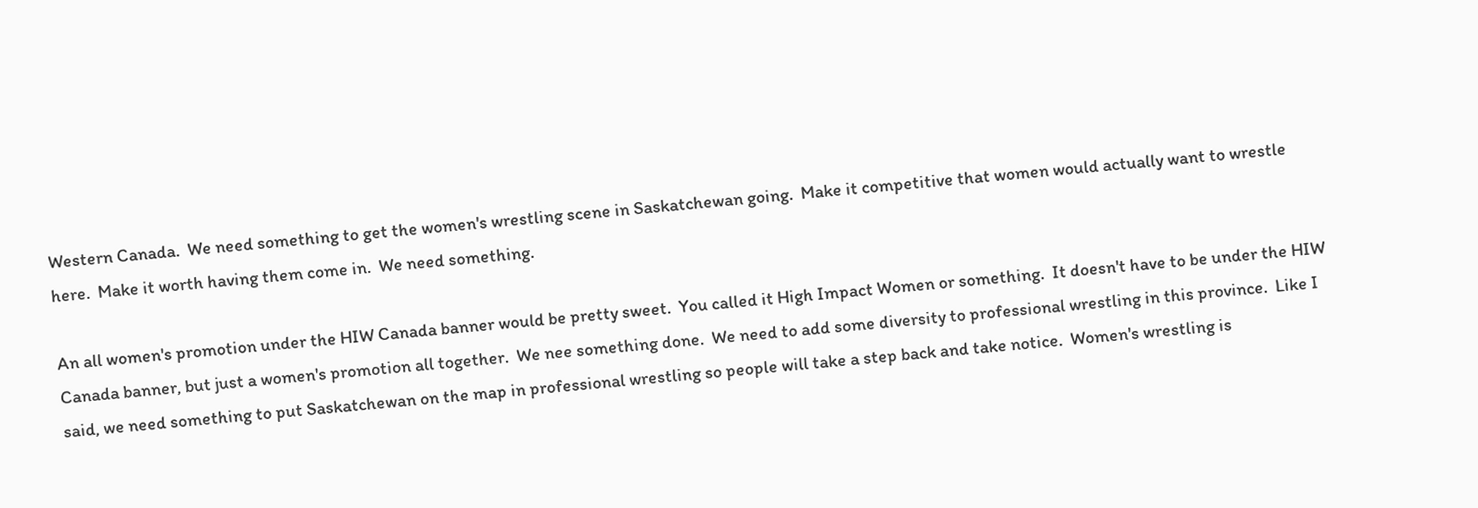Western Canada.  We need something to get the women's wrestling scene in Saskatchewan going.  Make it competitive that women would actually want to wrestle here.  Make it worth having them come in.  We need something.

An all women's promotion under the HIW Canada banner would be pretty sweet.  You called it High Impact Women or something.  It doesn't have to be under the HIW Canada banner, but just a women's promotion all together.  We nee something done.  We need to add some diversity to professional wrestling in this province.  Like I said, we need something to put Saskatchewan on the map in professional wrestling so people will take a step back and take notice.  Women's wrestling is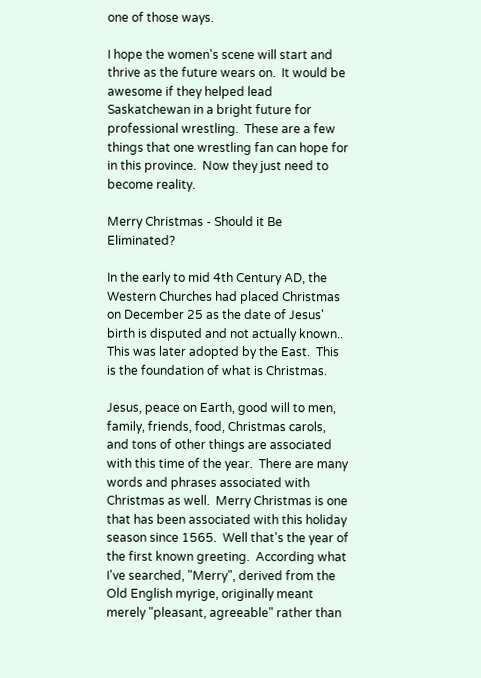one of those ways.

I hope the women's scene will start and thrive as the future wears on.  It would be awesome if they helped lead Saskatchewan in a bright future for professional wrestling.  These are a few things that one wrestling fan can hope for in this province.  Now they just need to become reality.

Merry Christmas - Should it Be Eliminated?

In the early to mid 4th Century AD, the Western Churches had placed Christmas on December 25 as the date of Jesus' birth is disputed and not actually known..  This was later adopted by the East.  This is the foundation of what is Christmas.

Jesus, peace on Earth, good will to men, family, friends, food, Christmas carols, and tons of other things are associated with this time of the year.  There are many words and phrases associated with Christmas as well.  Merry Christmas is one that has been associated with this holiday season since 1565.  Well that's the year of the first known greeting.  According what I've searched, "Merry", derived from the Old English myrige, originally meant merely "pleasant, agreeable" rather than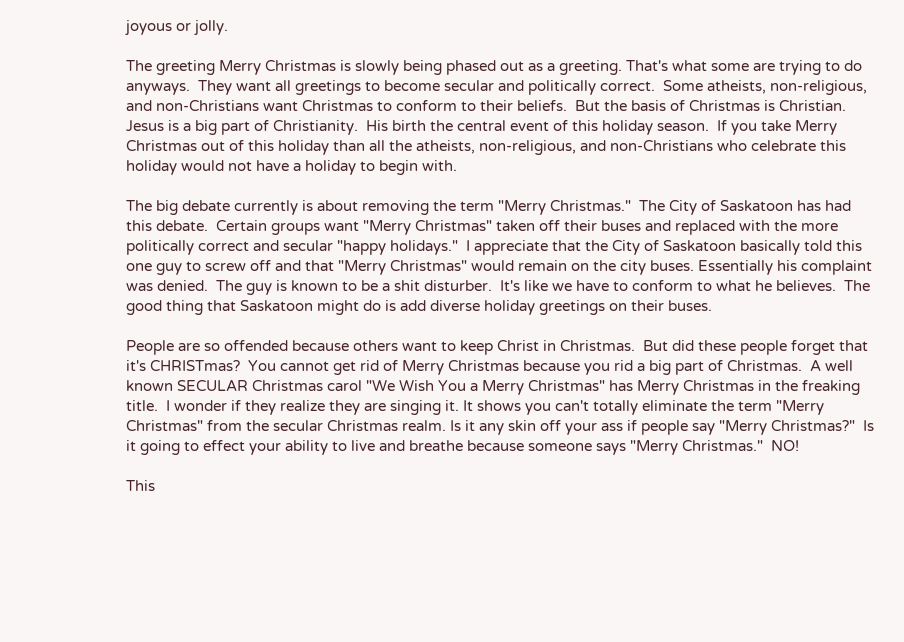joyous or jolly.

The greeting Merry Christmas is slowly being phased out as a greeting. That's what some are trying to do anyways.  They want all greetings to become secular and politically correct.  Some atheists, non-religious, and non-Christians want Christmas to conform to their beliefs.  But the basis of Christmas is Christian.  Jesus is a big part of Christianity.  His birth the central event of this holiday season.  If you take Merry Christmas out of this holiday than all the atheists, non-religious, and non-Christians who celebrate this holiday would not have a holiday to begin with.

The big debate currently is about removing the term "Merry Christmas."  The City of Saskatoon has had this debate.  Certain groups want "Merry Christmas" taken off their buses and replaced with the more politically correct and secular "happy holidays."  I appreciate that the City of Saskatoon basically told this one guy to screw off and that "Merry Christmas" would remain on the city buses. Essentially his complaint was denied.  The guy is known to be a shit disturber.  It's like we have to conform to what he believes.  The good thing that Saskatoon might do is add diverse holiday greetings on their buses.

People are so offended because others want to keep Christ in Christmas.  But did these people forget that it's CHRISTmas?  You cannot get rid of Merry Christmas because you rid a big part of Christmas.  A well known SECULAR Christmas carol "We Wish You a Merry Christmas" has Merry Christmas in the freaking title.  I wonder if they realize they are singing it. It shows you can't totally eliminate the term "Merry Christmas" from the secular Christmas realm. Is it any skin off your ass if people say "Merry Christmas?"  Is it going to effect your ability to live and breathe because someone says "Merry Christmas."  NO!

This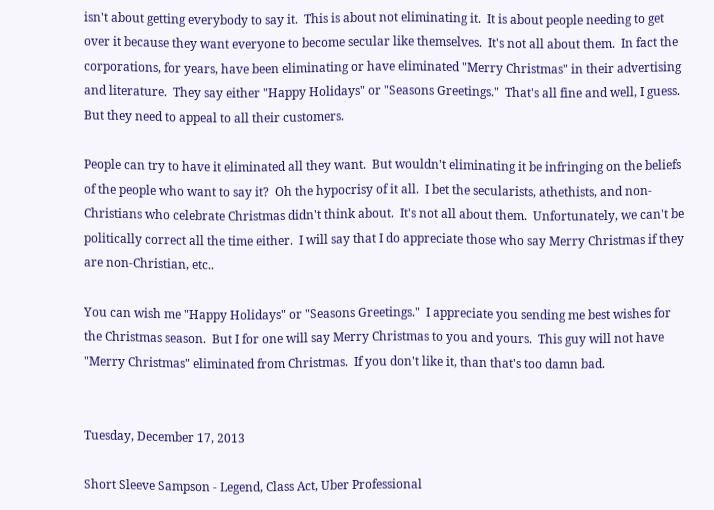isn't about getting everybody to say it.  This is about not eliminating it.  It is about people needing to get over it because they want everyone to become secular like themselves.  It's not all about them.  In fact the corporations, for years, have been eliminating or have eliminated "Merry Christmas" in their advertising and literature.  They say either "Happy Holidays" or "Seasons Greetings."  That's all fine and well, I guess.  But they need to appeal to all their customers.

People can try to have it eliminated all they want.  But wouldn't eliminating it be infringing on the beliefs of the people who want to say it?  Oh the hypocrisy of it all.  I bet the secularists, athethists, and non-Christians who celebrate Christmas didn't think about.  It's not all about them.  Unfortunately, we can't be politically correct all the time either.  I will say that I do appreciate those who say Merry Christmas if they are non-Christian, etc..

You can wish me "Happy Holidays" or "Seasons Greetings."  I appreciate you sending me best wishes for the Christmas season.  But I for one will say Merry Christmas to you and yours.  This guy will not have "Merry Christmas" eliminated from Christmas.  If you don't like it, than that's too damn bad.


Tuesday, December 17, 2013

Short Sleeve Sampson - Legend, Class Act, Uber Professional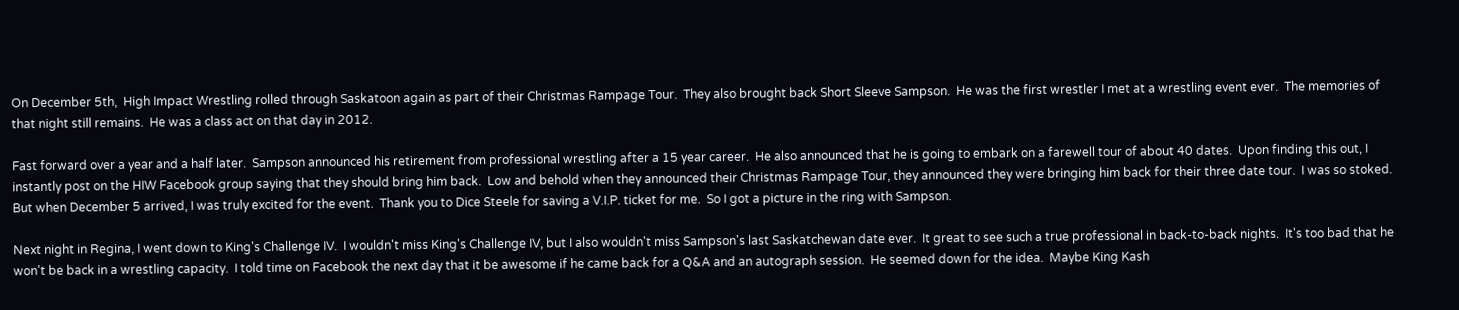On December 5th,  High Impact Wrestling rolled through Saskatoon again as part of their Christmas Rampage Tour.  They also brought back Short Sleeve Sampson.  He was the first wrestler I met at a wrestling event ever.  The memories of that night still remains.  He was a class act on that day in 2012.

Fast forward over a year and a half later.  Sampson announced his retirement from professional wrestling after a 15 year career.  He also announced that he is going to embark on a farewell tour of about 40 dates.  Upon finding this out, I instantly post on the HIW Facebook group saying that they should bring him back.  Low and behold when they announced their Christmas Rampage Tour, they announced they were bringing him back for their three date tour.  I was so stoked.  But when December 5 arrived, I was truly excited for the event.  Thank you to Dice Steele for saving a V.I.P. ticket for me.  So I got a picture in the ring with Sampson.

Next night in Regina, I went down to King's Challenge IV.  I wouldn't miss King's Challenge IV, but I also wouldn't miss Sampson's last Saskatchewan date ever.  It great to see such a true professional in back-to-back nights.  It's too bad that he won't be back in a wrestling capacity.  I told time on Facebook the next day that it be awesome if he came back for a Q&A and an autograph session.  He seemed down for the idea.  Maybe King Kash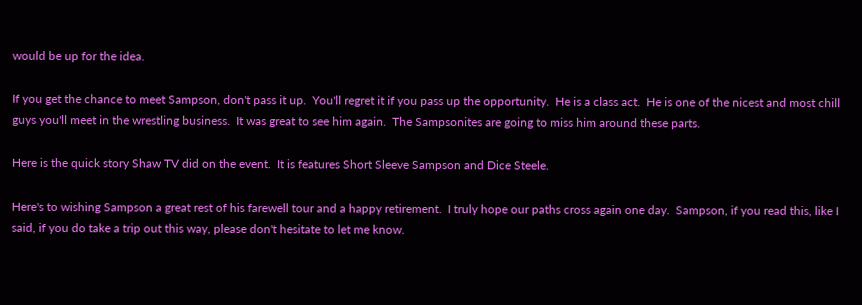would be up for the idea.

If you get the chance to meet Sampson, don't pass it up.  You'll regret it if you pass up the opportunity.  He is a class act.  He is one of the nicest and most chill guys you'll meet in the wrestling business.  It was great to see him again.  The Sampsonites are going to miss him around these parts.

Here is the quick story Shaw TV did on the event.  It is features Short Sleeve Sampson and Dice Steele.

Here's to wishing Sampson a great rest of his farewell tour and a happy retirement.  I truly hope our paths cross again one day.  Sampson, if you read this, like I said, if you do take a trip out this way, please don't hesitate to let me know.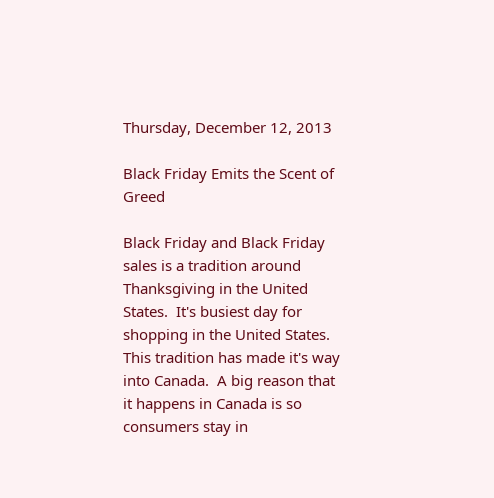Thursday, December 12, 2013

Black Friday Emits the Scent of Greed

Black Friday and Black Friday sales is a tradition around Thanksgiving in the United States.  It's busiest day for shopping in the United States.  This tradition has made it's way into Canada.  A big reason that it happens in Canada is so consumers stay in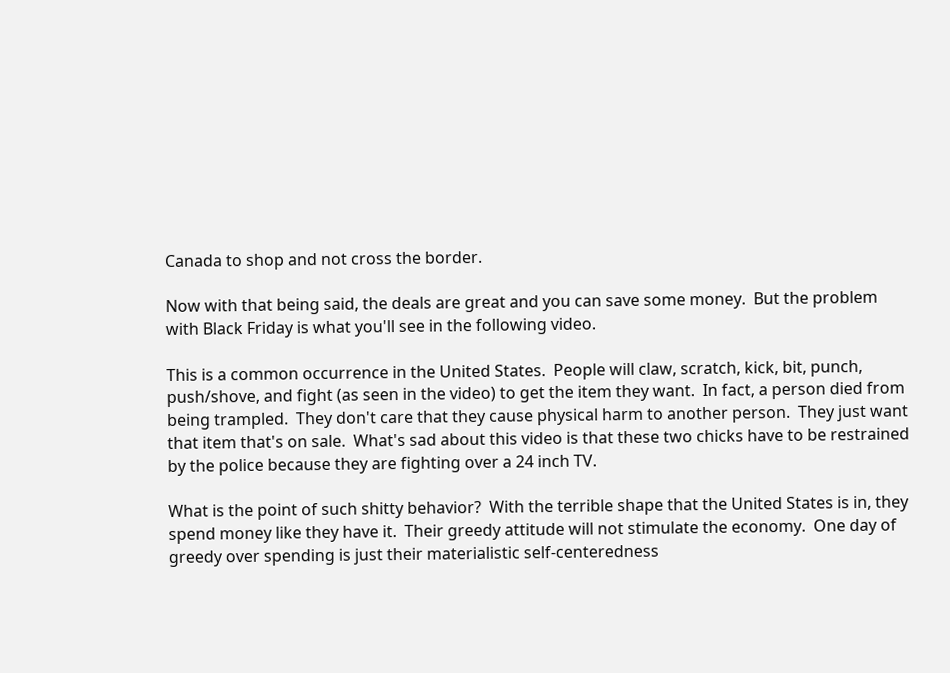Canada to shop and not cross the border.

Now with that being said, the deals are great and you can save some money.  But the problem with Black Friday is what you'll see in the following video.

This is a common occurrence in the United States.  People will claw, scratch, kick, bit, punch, push/shove, and fight (as seen in the video) to get the item they want.  In fact, a person died from being trampled.  They don't care that they cause physical harm to another person.  They just want that item that's on sale.  What's sad about this video is that these two chicks have to be restrained by the police because they are fighting over a 24 inch TV.

What is the point of such shitty behavior?  With the terrible shape that the United States is in, they spend money like they have it.  Their greedy attitude will not stimulate the economy.  One day of greedy over spending is just their materialistic self-centeredness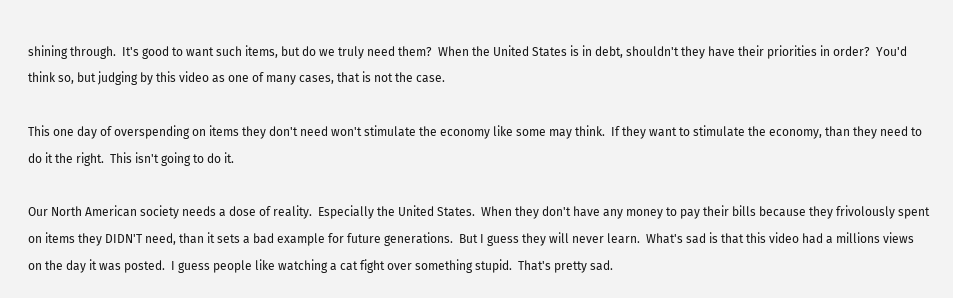shining through.  It's good to want such items, but do we truly need them?  When the United States is in debt, shouldn't they have their priorities in order?  You'd think so, but judging by this video as one of many cases, that is not the case.

This one day of overspending on items they don't need won't stimulate the economy like some may think.  If they want to stimulate the economy, than they need to do it the right.  This isn't going to do it.

Our North American society needs a dose of reality.  Especially the United States.  When they don't have any money to pay their bills because they frivolously spent on items they DIDN'T need, than it sets a bad example for future generations.  But I guess they will never learn.  What's sad is that this video had a millions views on the day it was posted.  I guess people like watching a cat fight over something stupid.  That's pretty sad.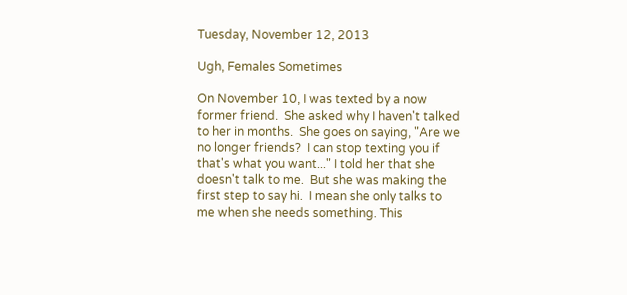Tuesday, November 12, 2013

Ugh, Females Sometimes

On November 10, I was texted by a now former friend.  She asked why I haven't talked to her in months.  She goes on saying, "Are we no longer friends?  I can stop texting you if that's what you want..." I told her that she doesn't talk to me.  But she was making the first step to say hi.  I mean she only talks to me when she needs something. This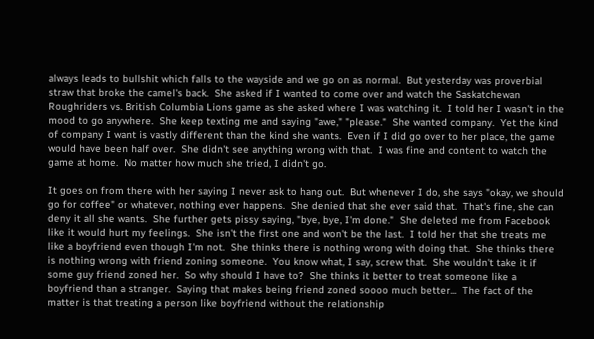always leads to bullshit which falls to the wayside and we go on as normal.  But yesterday was proverbial straw that broke the camel's back.  She asked if I wanted to come over and watch the Saskatchewan Roughriders vs. British Columbia Lions game as she asked where I was watching it.  I told her I wasn't in the mood to go anywhere.  She keep texting me and saying "awe," "please."  She wanted company.  Yet the kind of company I want is vastly different than the kind she wants.  Even if I did go over to her place, the game would have been half over.  She didn't see anything wrong with that.  I was fine and content to watch the game at home.  No matter how much she tried, I didn't go.

It goes on from there with her saying I never ask to hang out.  But whenever I do, she says "okay, we should go for coffee" or whatever, nothing ever happens.  She denied that she ever said that.  That's fine, she can deny it all she wants.  She further gets pissy saying, "bye, bye, I'm done."  She deleted me from Facebook like it would hurt my feelings.  She isn't the first one and won't be the last.  I told her that she treats me like a boyfriend even though I'm not.  She thinks there is nothing wrong with doing that.  She thinks there is nothing wrong with friend zoning someone.  You know what, I say, screw that.  She wouldn't take it if some guy friend zoned her.  So why should I have to?  She thinks it better to treat someone like a boyfriend than a stranger.  Saying that makes being friend zoned soooo much better...  The fact of the matter is that treating a person like boyfriend without the relationship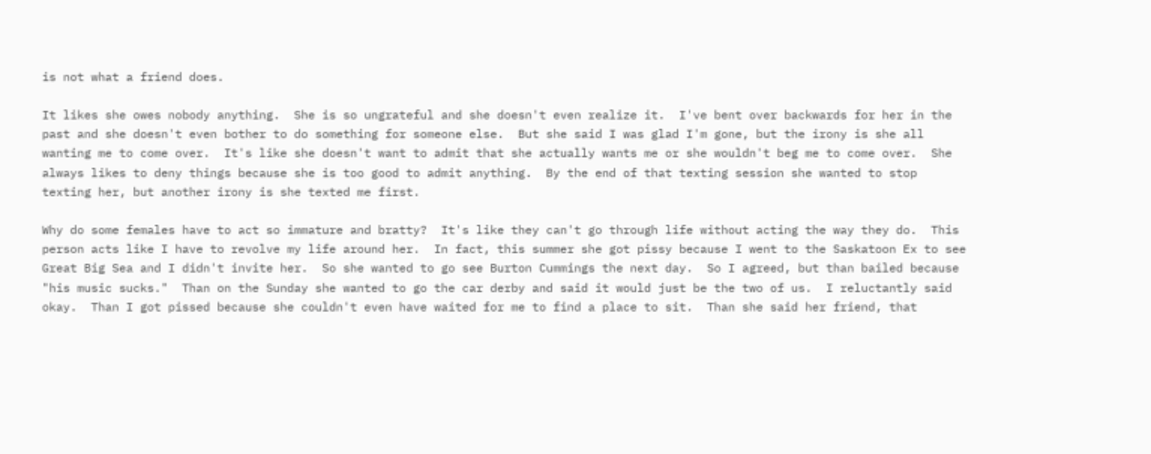is not what a friend does.

It likes she owes nobody anything.  She is so ungrateful and she doesn't even realize it.  I've bent over backwards for her in the past and she doesn't even bother to do something for someone else.  But she said I was glad I'm gone, but the irony is she all wanting me to come over.  It's like she doesn't want to admit that she actually wants me or she wouldn't beg me to come over.  She always likes to deny things because she is too good to admit anything.  By the end of that texting session she wanted to stop texting her, but another irony is she texted me first.

Why do some females have to act so immature and bratty?  It's like they can't go through life without acting the way they do.  This person acts like I have to revolve my life around her.  In fact, this summer she got pissy because I went to the Saskatoon Ex to see Great Big Sea and I didn't invite her.  So she wanted to go see Burton Cummings the next day.  So I agreed, but than bailed because "his music sucks."  Than on the Sunday she wanted to go the car derby and said it would just be the two of us.  I reluctantly said okay.  Than I got pissed because she couldn't even have waited for me to find a place to sit.  Than she said her friend, that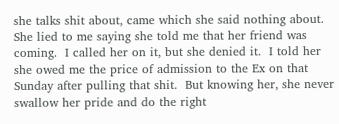she talks shit about, came which she said nothing about.  She lied to me saying she told me that her friend was coming.  I called her on it, but she denied it.  I told her she owed me the price of admission to the Ex on that Sunday after pulling that shit.  But knowing her, she never swallow her pride and do the right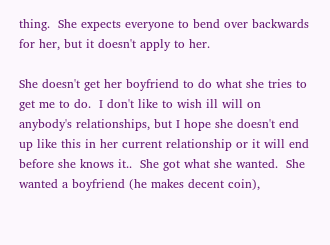thing.  She expects everyone to bend over backwards for her, but it doesn't apply to her.

She doesn't get her boyfriend to do what she tries to get me to do.  I don't like to wish ill will on anybody's relationships, but I hope she doesn't end up like this in her current relationship or it will end before she knows it..  She got what she wanted.  She wanted a boyfriend (he makes decent coin),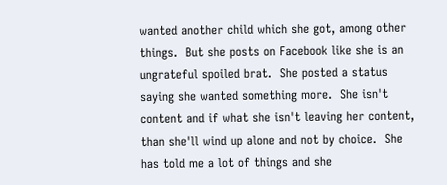wanted another child which she got, among other things.  But she posts on Facebook like she is an ungrateful spoiled brat.  She posted a status saying she wanted something more.  She isn't content and if what she isn't leaving her content, than she'll wind up alone and not by choice.  She has told me a lot of things and she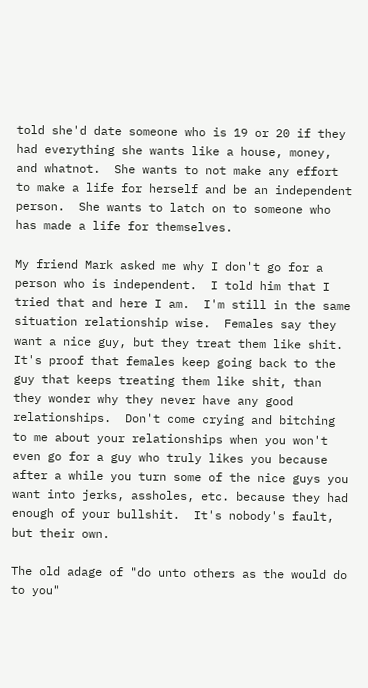told she'd date someone who is 19 or 20 if they had everything she wants like a house, money, and whatnot.  She wants to not make any effort to make a life for herself and be an independent person.  She wants to latch on to someone who has made a life for themselves.

My friend Mark asked me why I don't go for a person who is independent.  I told him that I tried that and here I am.  I'm still in the same situation relationship wise.  Females say they want a nice guy, but they treat them like shit.  It's proof that females keep going back to the guy that keeps treating them like shit, than they wonder why they never have any good relationships.  Don't come crying and bitching to me about your relationships when you won't even go for a guy who truly likes you because after a while you turn some of the nice guys you want into jerks, assholes, etc. because they had enough of your bullshit.  It's nobody's fault, but their own.

The old adage of "do unto others as the would do to you"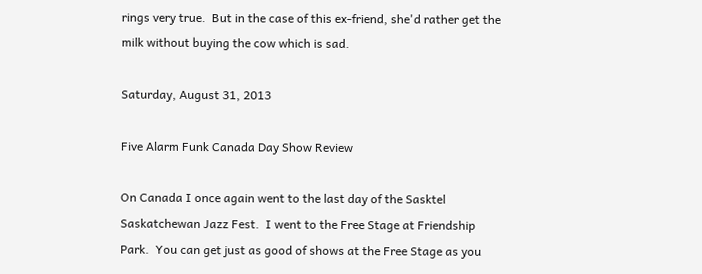rings very true.  But in the case of this ex-friend, she'd rather get the milk without buying the cow which is sad.

Saturday, August 31, 2013

Five Alarm Funk Canada Day Show Review

On Canada I once again went to the last day of the Sasktel Saskatchewan Jazz Fest.  I went to the Free Stage at Friendship Park.  You can get just as good of shows at the Free Stage as you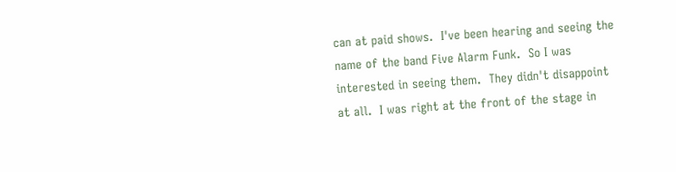can at paid shows.  I've been hearing and seeing the name of the band Five Alarm Funk.  So I was interested in seeing them.  They didn't disappoint at all.  I was right at the front of the stage in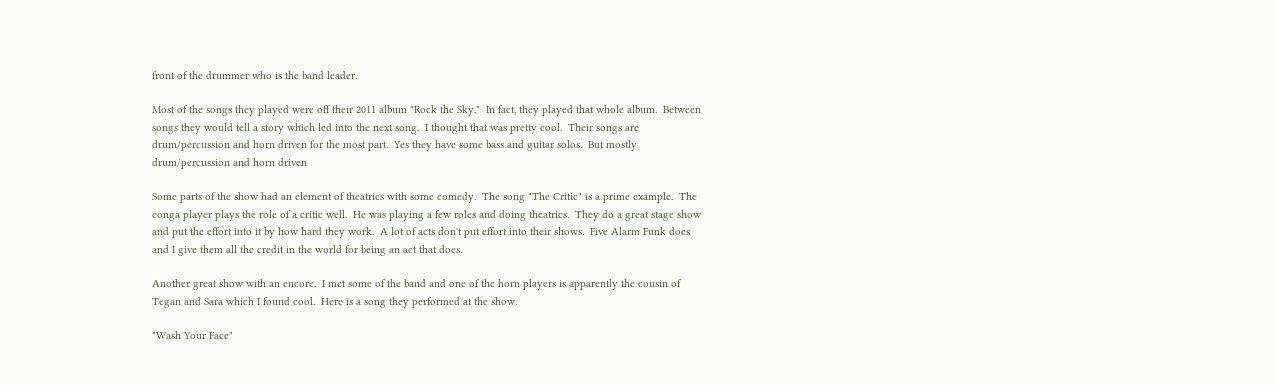front of the drummer who is the band leader.

Most of the songs they played were off their 2011 album "Rock the Sky."  In fact, they played that whole album.  Between songs they would tell a story which led into the next song.  I thought that was pretty cool.  Their songs are drum/percussion and horn driven for the most part.  Yes they have some bass and guitar solos.  But mostly drum/percussion and horn driven

Some parts of the show had an element of theatrics with some comedy.  The song "The Critic" is a prime example.  The conga player plays the role of a critic well.  He was playing a few roles and doing theatrics.  They do a great stage show and put the effort into it by how hard they work.  A lot of acts don't put effort into their shows.  Five Alarm Funk does and I give them all the credit in the world for being an act that does.

Another great show with an encore.  I met some of the band and one of the horn players is apparently the cousin of Tegan and Sara which I found cool.  Here is a song they performed at the show.

"Wash Your Face"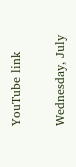YouTube link

Wednesday, July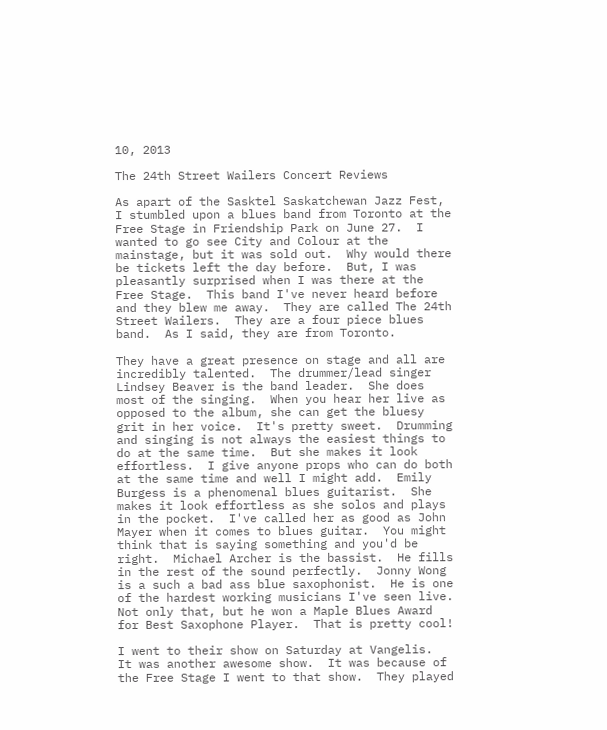10, 2013

The 24th Street Wailers Concert Reviews

As apart of the Sasktel Saskatchewan Jazz Fest, I stumbled upon a blues band from Toronto at the Free Stage in Friendship Park on June 27.  I wanted to go see City and Colour at the mainstage, but it was sold out.  Why would there be tickets left the day before.  But, I was pleasantly surprised when I was there at the Free Stage.  This band I've never heard before and they blew me away.  They are called The 24th Street Wailers.  They are a four piece blues band.  As I said, they are from Toronto.

They have a great presence on stage and all are incredibly talented.  The drummer/lead singer Lindsey Beaver is the band leader.  She does most of the singing.  When you hear her live as opposed to the album, she can get the bluesy grit in her voice.  It's pretty sweet.  Drumming and singing is not always the easiest things to do at the same time.  But she makes it look effortless.  I give anyone props who can do both at the same time and well I might add.  Emily Burgess is a phenomenal blues guitarist.  She makes it look effortless as she solos and plays in the pocket.  I've called her as good as John Mayer when it comes to blues guitar.  You might think that is saying something and you'd be right.  Michael Archer is the bassist.  He fills in the rest of the sound perfectly.  Jonny Wong is a such a bad ass blue saxophonist.  He is one of the hardest working musicians I've seen live. Not only that, but he won a Maple Blues Award for Best Saxophone Player.  That is pretty cool!

I went to their show on Saturday at Vangelis.  It was another awesome show.  It was because of the Free Stage I went to that show.  They played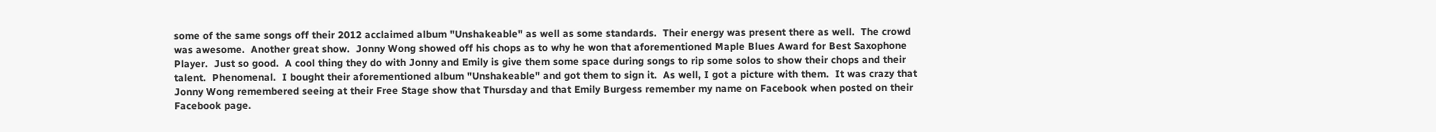some of the same songs off their 2012 acclaimed album "Unshakeable" as well as some standards.  Their energy was present there as well.  The crowd was awesome.  Another great show.  Jonny Wong showed off his chops as to why he won that aforementioned Maple Blues Award for Best Saxophone Player.  Just so good.  A cool thing they do with Jonny and Emily is give them some space during songs to rip some solos to show their chops and their talent.  Phenomenal.  I bought their aforementioned album "Unshakeable" and got them to sign it.  As well, I got a picture with them.  It was crazy that Jonny Wong remembered seeing at their Free Stage show that Thursday and that Emily Burgess remember my name on Facebook when posted on their Facebook page.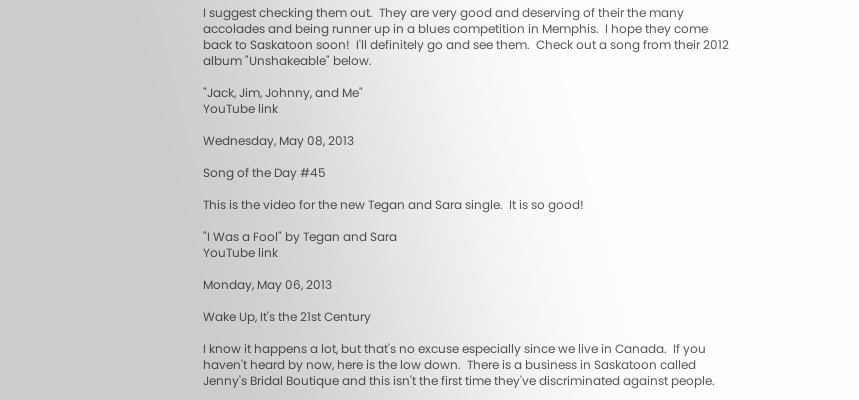I suggest checking them out.  They are very good and deserving of their the many accolades and being runner up in a blues competition in Memphis.  I hope they come back to Saskatoon soon!  I'll definitely go and see them.  Check out a song from their 2012 album "Unshakeable" below.

"Jack, Jim, Johnny, and Me"
YouTube link

Wednesday, May 08, 2013

Song of the Day #45

This is the video for the new Tegan and Sara single.  It is so good!

"I Was a Fool" by Tegan and Sara
YouTube link

Monday, May 06, 2013

Wake Up, It's the 21st Century

I know it happens a lot, but that's no excuse especially since we live in Canada.  If you haven't heard by now, here is the low down.  There is a business in Saskatoon called Jenny's Bridal Boutique and this isn't the first time they've discriminated against people.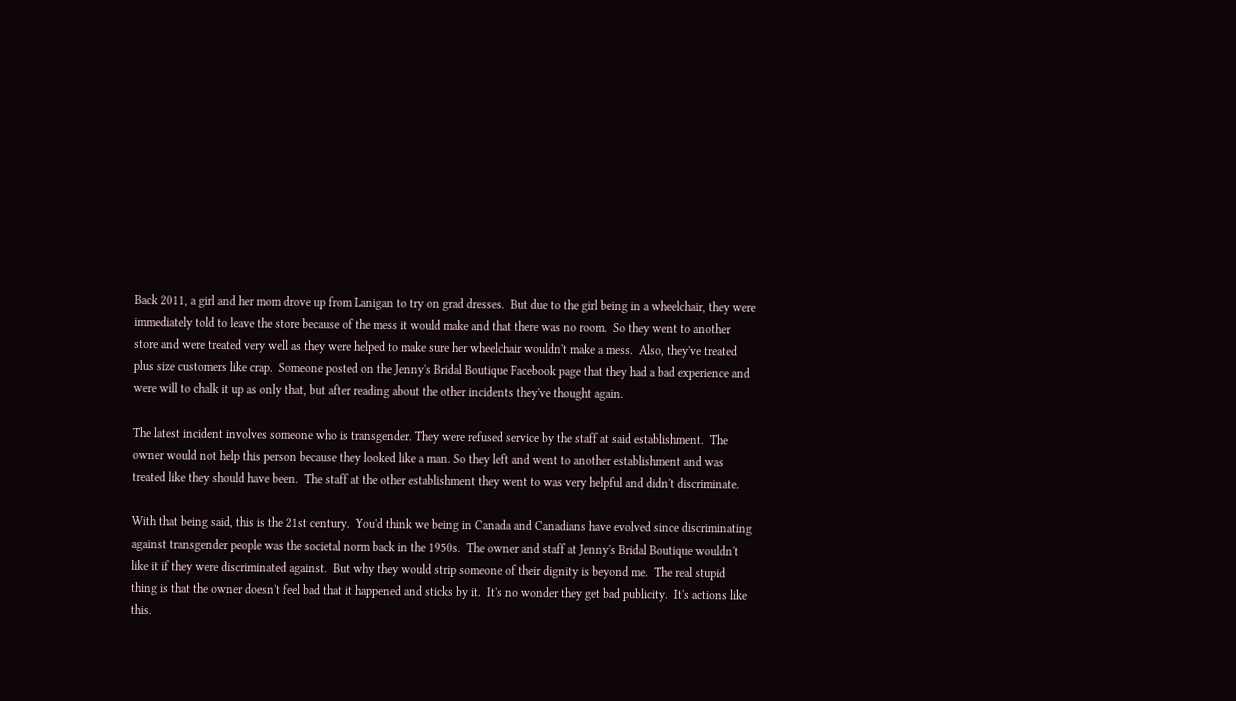Back 2011, a girl and her mom drove up from Lanigan to try on grad dresses.  But due to the girl being in a wheelchair, they were immediately told to leave the store because of the mess it would make and that there was no room.  So they went to another store and were treated very well as they were helped to make sure her wheelchair wouldn't make a mess.  Also, they've treated plus size customers like crap.  Someone posted on the Jenny's Bridal Boutique Facebook page that they had a bad experience and were will to chalk it up as only that, but after reading about the other incidents they've thought again.

The latest incident involves someone who is transgender. They were refused service by the staff at said establishment.  The owner would not help this person because they looked like a man. So they left and went to another establishment and was treated like they should have been.  The staff at the other establishment they went to was very helpful and didn't discriminate.

With that being said, this is the 21st century.  You'd think we being in Canada and Canadians have evolved since discriminating against transgender people was the societal norm back in the 1950s.  The owner and staff at Jenny's Bridal Boutique wouldn't like it if they were discriminated against.  But why they would strip someone of their dignity is beyond me.  The real stupid thing is that the owner doesn't feel bad that it happened and sticks by it.  It's no wonder they get bad publicity.  It's actions like this.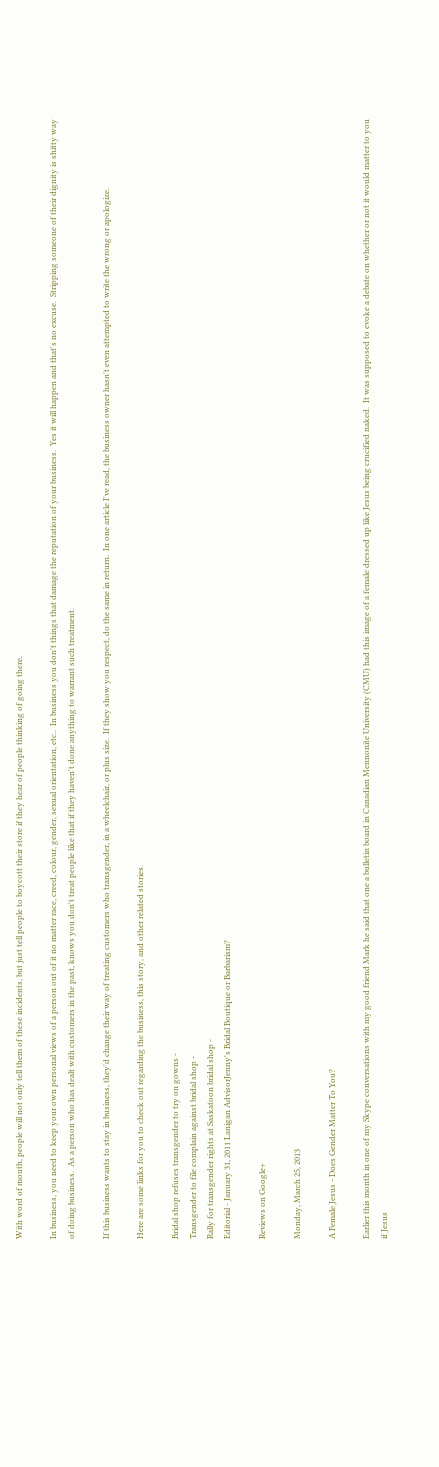With word of mouth, people will not only tell them of these incidents, but just tell people to boycott their store if they hear of people thinking of going there.

In business, you need to keep your own personal views of a person out of it no matter race, creed, colour, gender, sexual orientation, etc..  In business you don't things that damage the reputation of your business.  Yes it will happen and that's no excuse.  Stripping someone of their dignity is shitty way of doing business.  As a person who has dealt with customers in the past, knows you don't treat people like that if they haven't done anything to warrant such treatment.

If this business wants to stay in business, they'd change their way of treating customers who transgender, in a wheelchair, or plus size.  If they show you respect, do the same in return.  In one article I've read, the business owner hasn't even attempted to write the wrong or apologize.

Here are some links for you to check out regarding the business, this story, and other related stories.

Bridal shop refuses transgender to try on gowns -
Transgender to file complain against bridal shop -
Rally for transgender rights at Saskatoon bridal shop -
Editorial - January 31, 2011 Lanigan AdvisorJenny's Bridal Boutique or Barbarism?

Reviews on Google+

Monday, March 25, 2013

A Female Jesus - Does Gender Matter To You?

Earlier this month in one of my Skype conversations with my good friend Mark he said that one a bulletin board in Canadian Mennonite University (CMU) had this image of a female dressed up like Jesus being crucified naked.  It was supposed to evoke a debate on whether or not it would matter to you if Jesus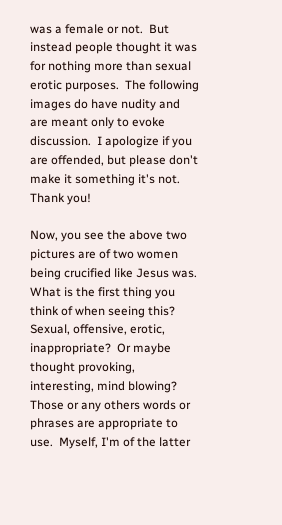was a female or not.  But instead people thought it was for nothing more than sexual erotic purposes.  The following images do have nudity and are meant only to evoke discussion.  I apologize if you are offended, but please don't make it something it's not.  Thank you!

Now, you see the above two pictures are of two women being crucified like Jesus was.  What is the first thing you think of when seeing this?  Sexual, offensive, erotic, inappropriate?  Or maybe thought provoking, interesting, mind blowing?  Those or any others words or phrases are appropriate to use.  Myself, I'm of the latter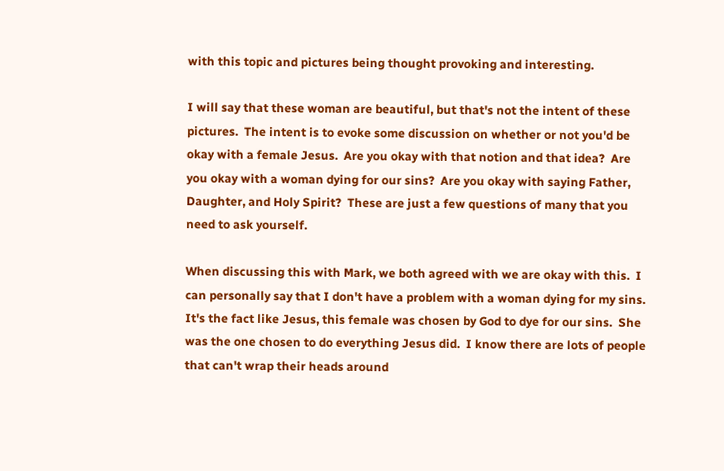with this topic and pictures being thought provoking and interesting.

I will say that these woman are beautiful, but that's not the intent of these pictures.  The intent is to evoke some discussion on whether or not you'd be okay with a female Jesus.  Are you okay with that notion and that idea?  Are you okay with a woman dying for our sins?  Are you okay with saying Father, Daughter, and Holy Spirit?  These are just a few questions of many that you need to ask yourself.

When discussing this with Mark, we both agreed with we are okay with this.  I can personally say that I don't have a problem with a woman dying for my sins.  It's the fact like Jesus, this female was chosen by God to dye for our sins.  She was the one chosen to do everything Jesus did.  I know there are lots of people that can't wrap their heads around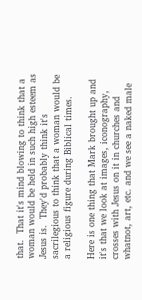that.  That it's mind blowing to think that a woman would be held in such high esteem as Jesus is.  They'd probably think it's sacrilegious to think that a woman would be a religious figure during Biblical times.

Here is one thing that Mark brought up and it's that we look at images, iconography, crosses with Jesus on it in churches and whatnot, art, etc. and we see a naked male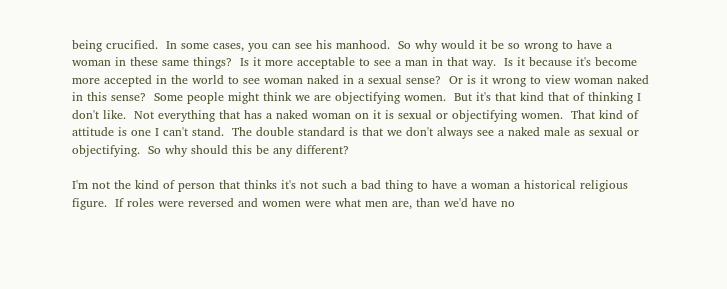being crucified.  In some cases, you can see his manhood.  So why would it be so wrong to have a woman in these same things?  Is it more acceptable to see a man in that way.  Is it because it's become more accepted in the world to see woman naked in a sexual sense?  Or is it wrong to view woman naked in this sense?  Some people might think we are objectifying women.  But it's that kind that of thinking I don't like.  Not everything that has a naked woman on it is sexual or objectifying women.  That kind of attitude is one I can't stand.  The double standard is that we don't always see a naked male as sexual or objectifying.  So why should this be any different?

I'm not the kind of person that thinks it's not such a bad thing to have a woman a historical religious figure.  If roles were reversed and women were what men are, than we'd have no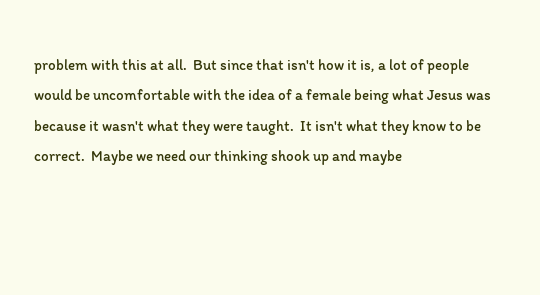problem with this at all.  But since that isn't how it is, a lot of people would be uncomfortable with the idea of a female being what Jesus was because it wasn't what they were taught.  It isn't what they know to be correct.  Maybe we need our thinking shook up and maybe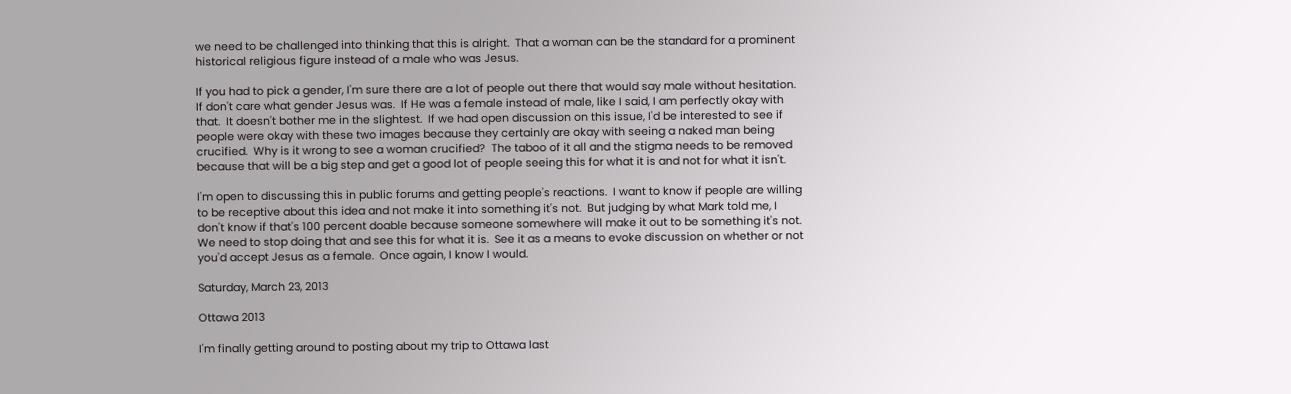we need to be challenged into thinking that this is alright.  That a woman can be the standard for a prominent historical religious figure instead of a male who was Jesus.

If you had to pick a gender, I'm sure there are a lot of people out there that would say male without hesitation.  If don't care what gender Jesus was.  If He was a female instead of male, like I said, I am perfectly okay with that.  It doesn't bother me in the slightest.  If we had open discussion on this issue, I'd be interested to see if people were okay with these two images because they certainly are okay with seeing a naked man being crucified.  Why is it wrong to see a woman crucified?  The taboo of it all and the stigma needs to be removed because that will be a big step and get a good lot of people seeing this for what it is and not for what it isn't.

I'm open to discussing this in public forums and getting people's reactions.  I want to know if people are willing to be receptive about this idea and not make it into something it's not.  But judging by what Mark told me, I don't know if that's 100 percent doable because someone somewhere will make it out to be something it's not.  We need to stop doing that and see this for what it is.  See it as a means to evoke discussion on whether or not you'd accept Jesus as a female.  Once again, I know I would.

Saturday, March 23, 2013

Ottawa 2013

I'm finally getting around to posting about my trip to Ottawa last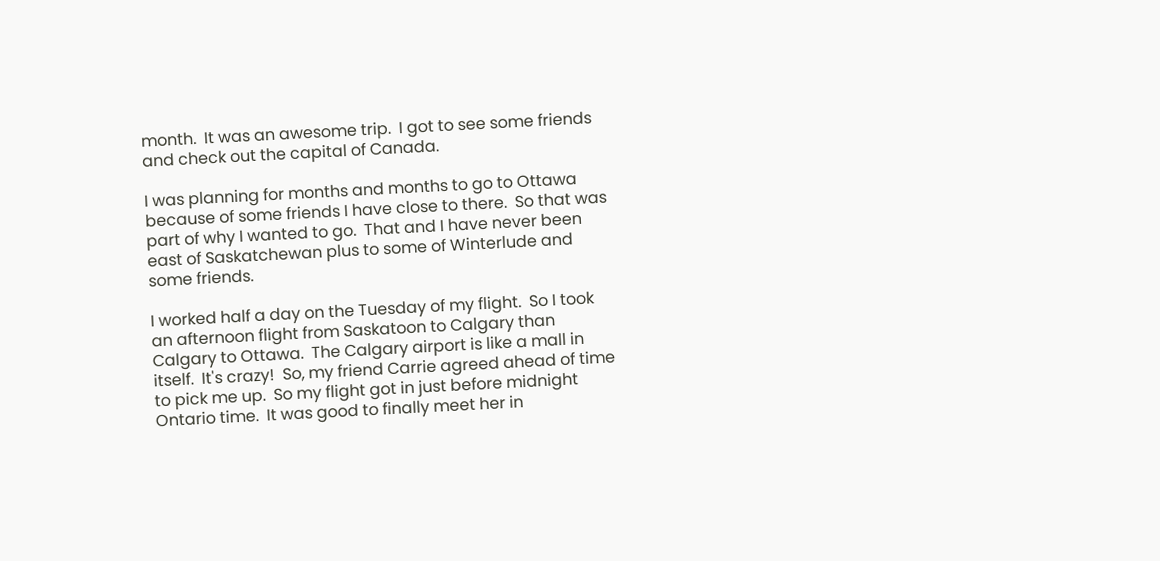month.  It was an awesome trip.  I got to see some friends and check out the capital of Canada.

I was planning for months and months to go to Ottawa because of some friends I have close to there.  So that was part of why I wanted to go.  That and I have never been east of Saskatchewan plus to some of Winterlude and some friends.

I worked half a day on the Tuesday of my flight.  So I took an afternoon flight from Saskatoon to Calgary than Calgary to Ottawa.  The Calgary airport is like a mall in itself.  It's crazy!  So, my friend Carrie agreed ahead of time to pick me up.  So my flight got in just before midnight Ontario time.  It was good to finally meet her in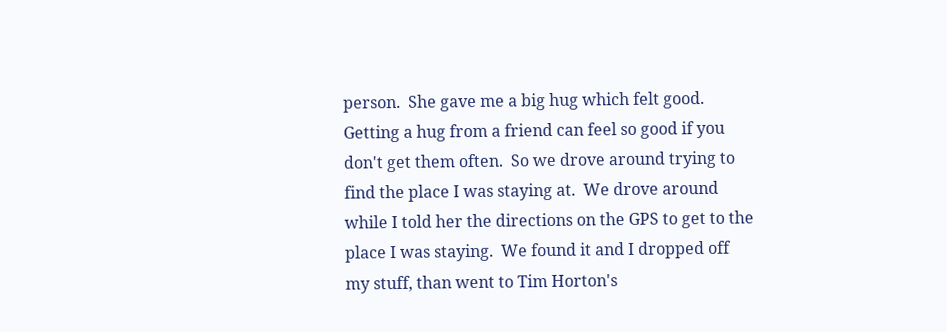person.  She gave me a big hug which felt good.  Getting a hug from a friend can feel so good if you don't get them often.  So we drove around trying to find the place I was staying at.  We drove around while I told her the directions on the GPS to get to the place I was staying.  We found it and I dropped off my stuff, than went to Tim Horton's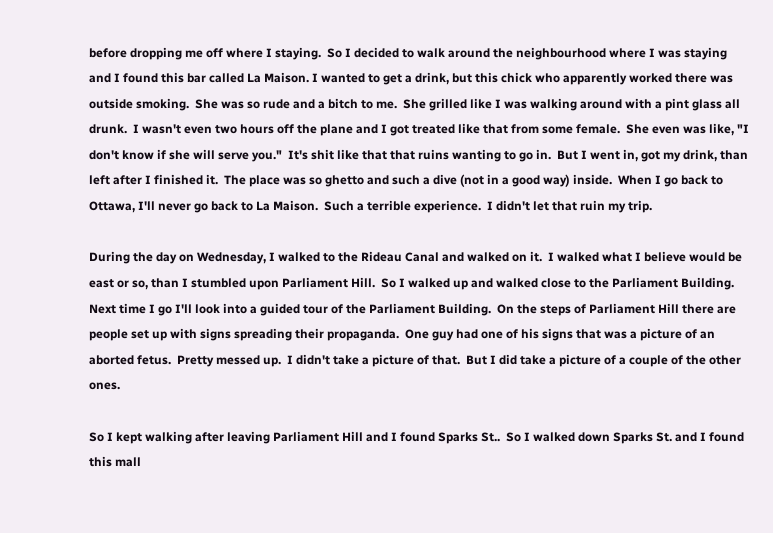before dropping me off where I staying.  So I decided to walk around the neighbourhood where I was staying and I found this bar called La Maison. I wanted to get a drink, but this chick who apparently worked there was outside smoking.  She was so rude and a bitch to me.  She grilled like I was walking around with a pint glass all drunk.  I wasn't even two hours off the plane and I got treated like that from some female.  She even was like, "I don't know if she will serve you."  It's shit like that that ruins wanting to go in.  But I went in, got my drink, than left after I finished it.  The place was so ghetto and such a dive (not in a good way) inside.  When I go back to Ottawa, I'll never go back to La Maison.  Such a terrible experience.  I didn't let that ruin my trip.

During the day on Wednesday, I walked to the Rideau Canal and walked on it.  I walked what I believe would be east or so, than I stumbled upon Parliament Hill.  So I walked up and walked close to the Parliament Building.  Next time I go I'll look into a guided tour of the Parliament Building.  On the steps of Parliament Hill there are people set up with signs spreading their propaganda.  One guy had one of his signs that was a picture of an aborted fetus.  Pretty messed up.  I didn't take a picture of that.  But I did take a picture of a couple of the other ones.

So I kept walking after leaving Parliament Hill and I found Sparks St..  So I walked down Sparks St. and I found this mall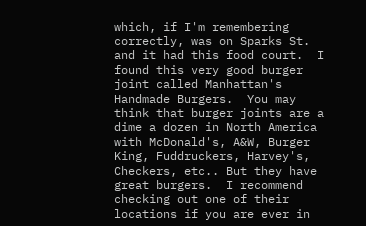which, if I'm remembering correctly, was on Sparks St. and it had this food court.  I found this very good burger joint called Manhattan's Handmade Burgers.  You may think that burger joints are a dime a dozen in North America with McDonald's, A&W, Burger King, Fuddruckers, Harvey's, Checkers, etc.. But they have great burgers.  I recommend checking out one of their locations if you are ever in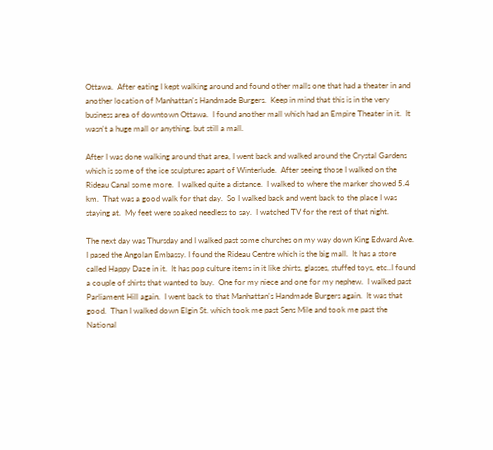Ottawa.  After eating I kept walking around and found other malls one that had a theater in and another location of Manhattan's Handmade Burgers.  Keep in mind that this is in the very business area of downtown Ottawa.  I found another mall which had an Empire Theater in it.  It wasn't a huge mall or anything. but still a mall.

After I was done walking around that area, I went back and walked around the Crystal Gardens which is some of the ice sculptures apart of Winterlude.  After seeing those I walked on the Rideau Canal some more.  I walked quite a distance.  I walked to where the marker showed 5.4 km.  That was a good walk for that day.  So I walked back and went back to the place I was staying at.  My feet were soaked needless to say.  I watched TV for the rest of that night.

The next day was Thursday and I walked past some churches on my way down King Edward Ave. I pased the Angolan Embassy. I found the Rideau Centre which is the big mall.  It has a store called Happy Daze in it.  It has pop culture items in it like shirts, glasses, stuffed toys, etc..I found a couple of shirts that wanted to buy.  One for my niece and one for my nephew.  I walked past Parliament Hill again.  I went back to that Manhattan's Handmade Burgers again.  It was that good.  Than I walked down Elgin St. which took me past Sens Mile and took me past the National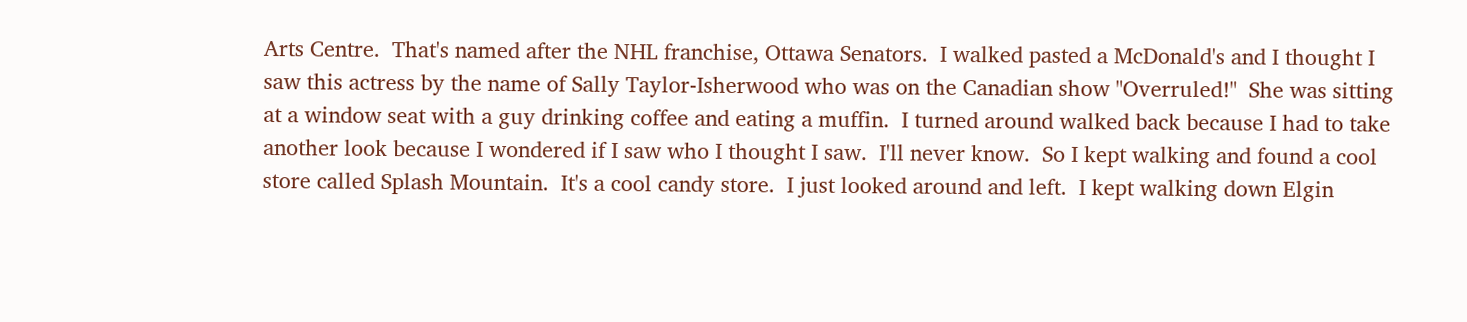Arts Centre.  That's named after the NHL franchise, Ottawa Senators.  I walked pasted a McDonald's and I thought I saw this actress by the name of Sally Taylor-Isherwood who was on the Canadian show "Overruled!"  She was sitting at a window seat with a guy drinking coffee and eating a muffin.  I turned around walked back because I had to take another look because I wondered if I saw who I thought I saw.  I'll never know.  So I kept walking and found a cool store called Splash Mountain.  It's a cool candy store.  I just looked around and left.  I kept walking down Elgin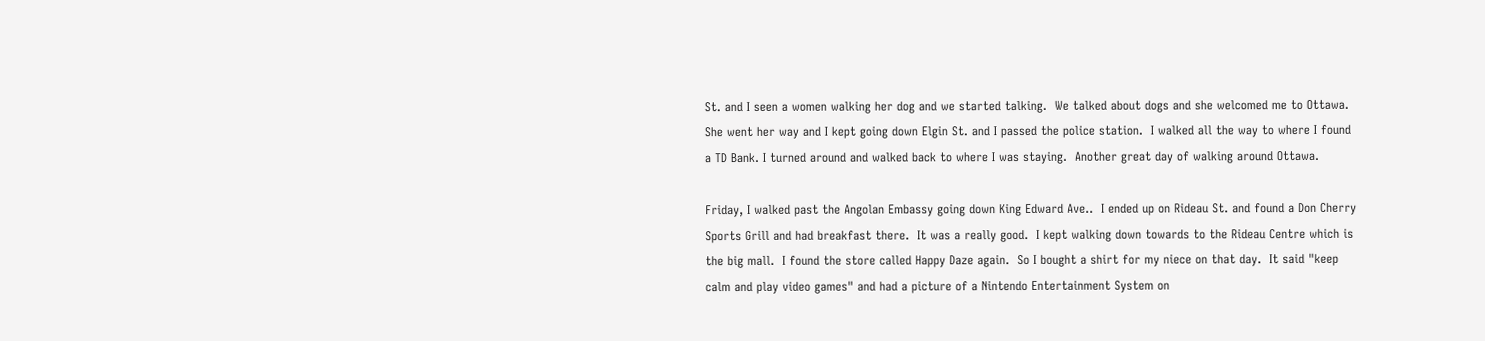St. and I seen a women walking her dog and we started talking.  We talked about dogs and she welcomed me to Ottawa.  She went her way and I kept going down Elgin St. and I passed the police station.  I walked all the way to where I found a TD Bank. I turned around and walked back to where I was staying.  Another great day of walking around Ottawa.

Friday, I walked past the Angolan Embassy going down King Edward Ave..  I ended up on Rideau St. and found a Don Cherry Sports Grill and had breakfast there.  It was a really good.  I kept walking down towards to the Rideau Centre which is the big mall.  I found the store called Happy Daze again.  So I bought a shirt for my niece on that day.  It said "keep calm and play video games" and had a picture of a Nintendo Entertainment System on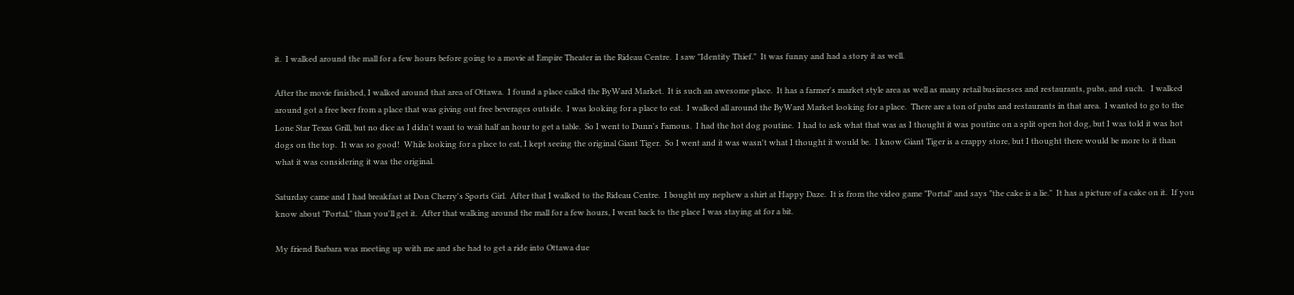it.  I walked around the mall for a few hours before going to a movie at Empire Theater in the Rideau Centre.  I saw "Identity Thief."  It was funny and had a story it as well.

After the movie finished, I walked around that area of Ottawa.  I found a place called the ByWard Market.  It is such an awesome place.  It has a farmer's market style area as well as many retail businesses and restaurants, pubs, and such.   I walked around got a free beer from a place that was giving out free beverages outside.  I was looking for a place to eat.  I walked all around the ByWard Market looking for a place.  There are a ton of pubs and restaurants in that area.  I wanted to go to the Lone Star Texas Grill, but no dice as I didn't want to wait half an hour to get a table.  So I went to Dunn's Famous.  I had the hot dog poutine.  I had to ask what that was as I thought it was poutine on a split open hot dog, but I was told it was hot dogs on the top.  It was so good!  While looking for a place to eat, I kept seeing the original Giant Tiger.  So I went and it was wasn't what I thought it would be.  I know Giant Tiger is a crappy store, but I thought there would be more to it than what it was considering it was the original.

Saturday came and I had breakfast at Don Cherry's Sports Girl.  After that I walked to the Rideau Centre.  I bought my nephew a shirt at Happy Daze.  It is from the video game "Portal" and says "the cake is a lie."  It has a picture of a cake on it.  If you know about "Portal," than you'll get it.  After that walking around the mall for a few hours, I went back to the place I was staying at for a bit.

My friend Barbara was meeting up with me and she had to get a ride into Ottawa due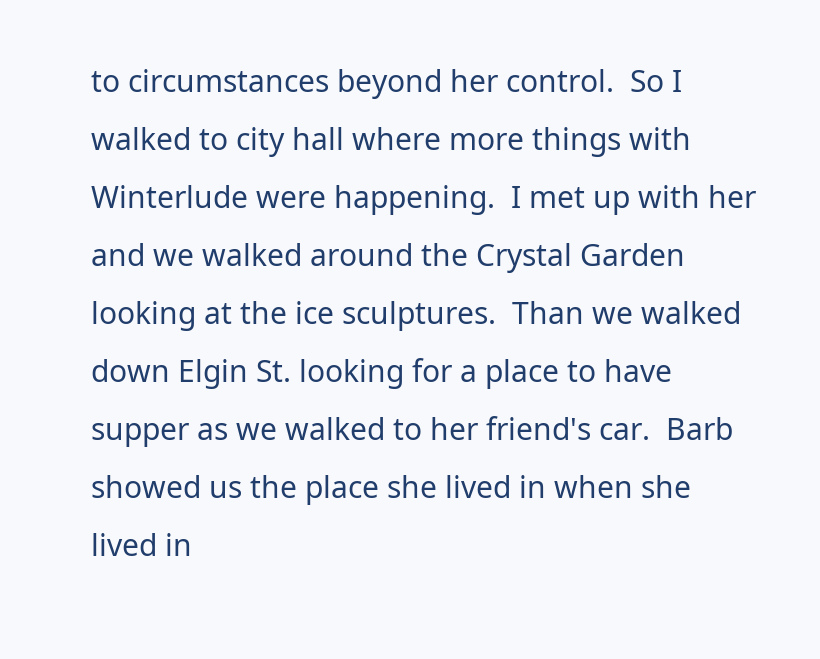to circumstances beyond her control.  So I walked to city hall where more things with Winterlude were happening.  I met up with her and we walked around the Crystal Garden looking at the ice sculptures.  Than we walked down Elgin St. looking for a place to have supper as we walked to her friend's car.  Barb showed us the place she lived in when she lived in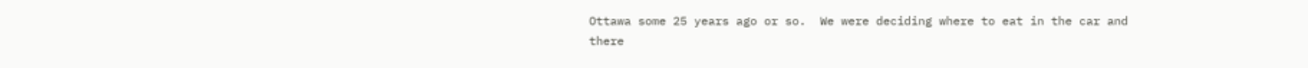Ottawa some 25 years ago or so.  We were deciding where to eat in the car and there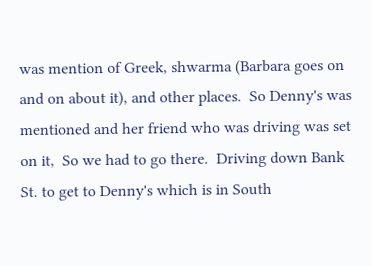was mention of Greek, shwarma (Barbara goes on and on about it), and other places.  So Denny's was mentioned and her friend who was driving was set on it,  So we had to go there.  Driving down Bank St. to get to Denny's which is in South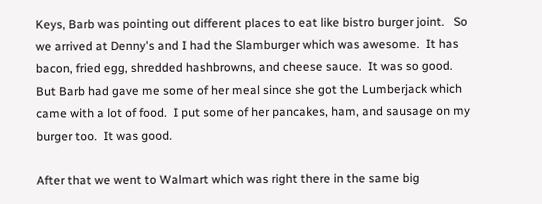Keys, Barb was pointing out different places to eat like bistro burger joint.   So we arrived at Denny's and I had the Slamburger which was awesome.  It has bacon, fried egg, shredded hashbrowns, and cheese sauce.  It was so good.  But Barb had gave me some of her meal since she got the Lumberjack which came with a lot of food.  I put some of her pancakes, ham, and sausage on my burger too.  It was good.

After that we went to Walmart which was right there in the same big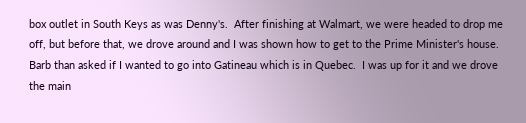box outlet in South Keys as was Denny's.  After finishing at Walmart, we were headed to drop me off, but before that, we drove around and I was shown how to get to the Prime Minister's house.  Barb than asked if I wanted to go into Gatineau which is in Quebec.  I was up for it and we drove the main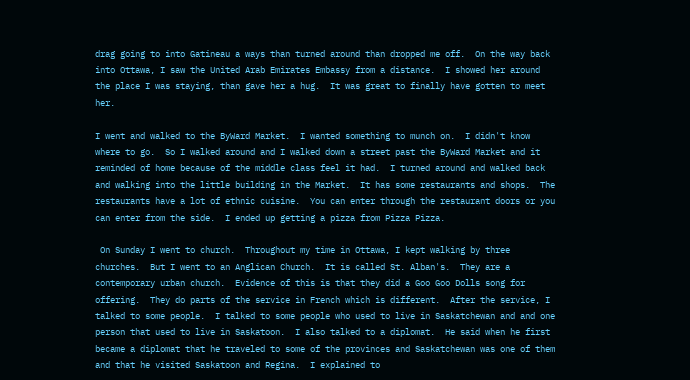drag going to into Gatineau a ways than turned around than dropped me off.  On the way back into Ottawa, I saw the United Arab Emirates Embassy from a distance.  I showed her around the place I was staying, than gave her a hug.  It was great to finally have gotten to meet her.

I went and walked to the ByWard Market.  I wanted something to munch on.  I didn't know where to go.  So I walked around and I walked down a street past the ByWard Market and it reminded of home because of the middle class feel it had.  I turned around and walked back and walking into the little building in the Market.  It has some restaurants and shops.  The restaurants have a lot of ethnic cuisine.  You can enter through the restaurant doors or you can enter from the side.  I ended up getting a pizza from Pizza Pizza.

 On Sunday I went to church.  Throughout my time in Ottawa, I kept walking by three churches.  But I went to an Anglican Church.  It is called St. Alban's.  They are a contemporary urban church.  Evidence of this is that they did a Goo Goo Dolls song for offering.  They do parts of the service in French which is different.  After the service, I talked to some people.  I talked to some people who used to live in Saskatchewan and and one person that used to live in Saskatoon.  I also talked to a diplomat.  He said when he first became a diplomat that he traveled to some of the provinces and Saskatchewan was one of them and that he visited Saskatoon and Regina.  I explained to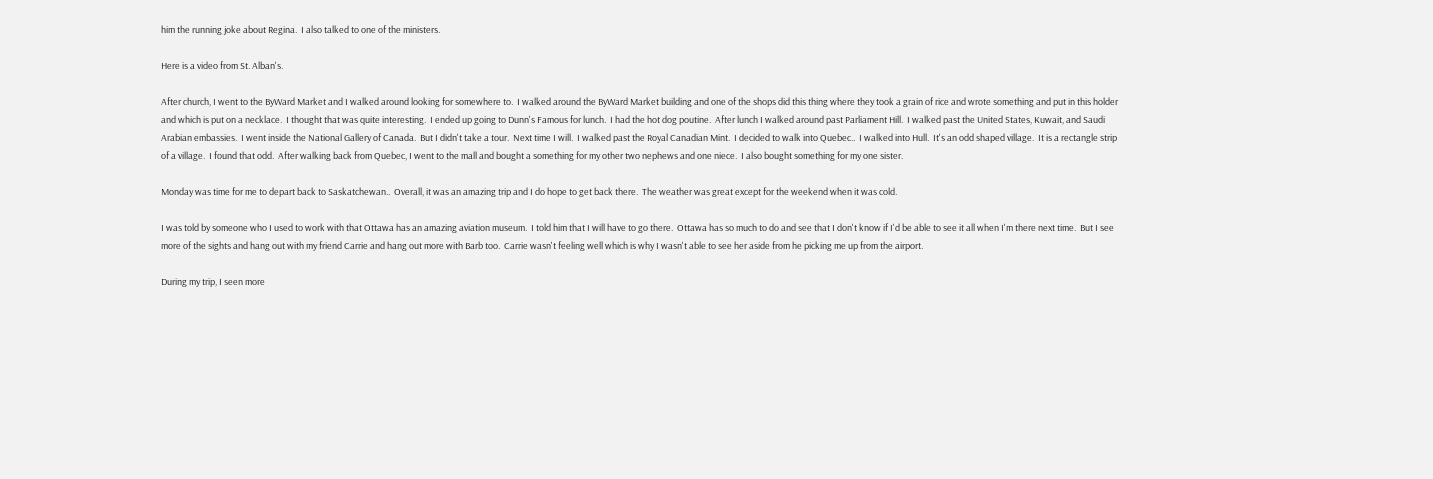him the running joke about Regina.  I also talked to one of the ministers.

Here is a video from St. Alban's.

After church, I went to the ByWard Market and I walked around looking for somewhere to.  I walked around the ByWard Market building and one of the shops did this thing where they took a grain of rice and wrote something and put in this holder and which is put on a necklace.  I thought that was quite interesting.  I ended up going to Dunn's Famous for lunch.  I had the hot dog poutine.  After lunch I walked around past Parliament Hill.  I walked past the United States, Kuwait, and Saudi Arabian embassies.  I went inside the National Gallery of Canada.  But I didn't take a tour.  Next time I will.  I walked past the Royal Canadian Mint.  I decided to walk into Quebec..  I walked into Hull.  It's an odd shaped village.  It is a rectangle strip of a village.  I found that odd.  After walking back from Quebec, I went to the mall and bought a something for my other two nephews and one niece.  I also bought something for my one sister.

Monday was time for me to depart back to Saskatchewan..  Overall, it was an amazing trip and I do hope to get back there.  The weather was great except for the weekend when it was cold.

I was told by someone who I used to work with that Ottawa has an amazing aviation museum.  I told him that I will have to go there.  Ottawa has so much to do and see that I don't know if I'd be able to see it all when I'm there next time.  But I see more of the sights and hang out with my friend Carrie and hang out more with Barb too.  Carrie wasn't feeling well which is why I wasn't able to see her aside from he picking me up from the airport.

During my trip, I seen more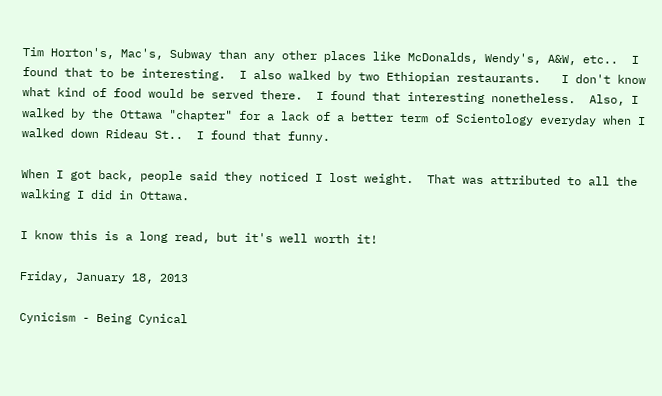Tim Horton's, Mac's, Subway than any other places like McDonalds, Wendy's, A&W, etc..  I found that to be interesting.  I also walked by two Ethiopian restaurants.   I don't know what kind of food would be served there.  I found that interesting nonetheless.  Also, I walked by the Ottawa "chapter" for a lack of a better term of Scientology everyday when I walked down Rideau St..  I found that funny.

When I got back, people said they noticed I lost weight.  That was attributed to all the walking I did in Ottawa.

I know this is a long read, but it's well worth it!

Friday, January 18, 2013

Cynicism - Being Cynical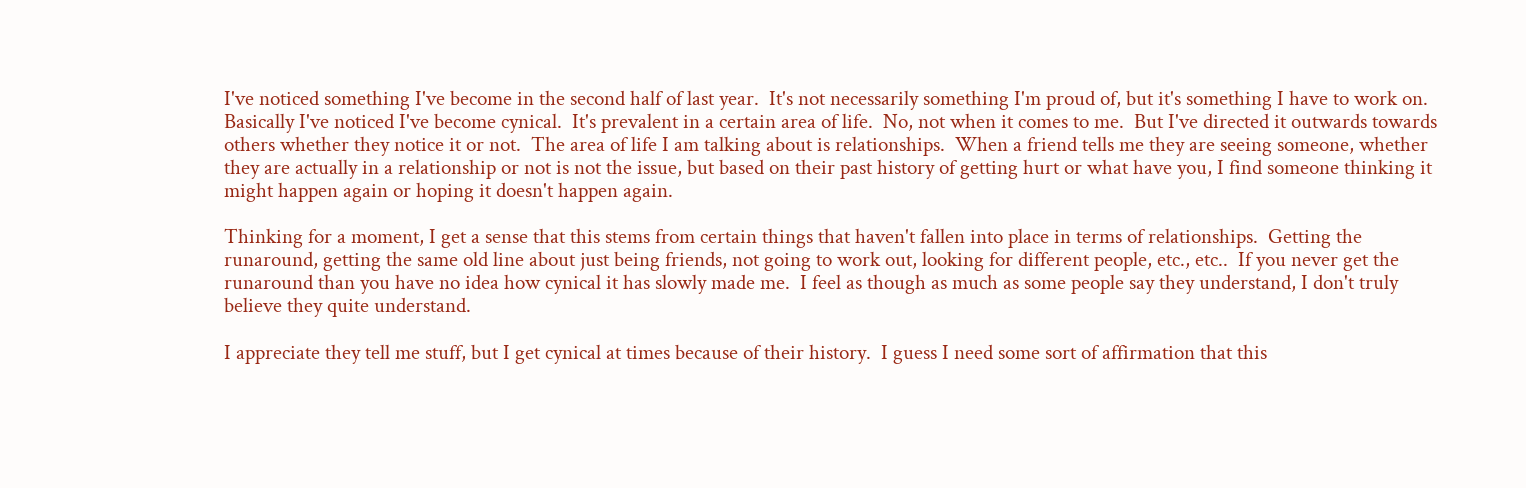I've noticed something I've become in the second half of last year.  It's not necessarily something I'm proud of, but it's something I have to work on.  Basically I've noticed I've become cynical.  It's prevalent in a certain area of life.  No, not when it comes to me.  But I've directed it outwards towards others whether they notice it or not.  The area of life I am talking about is relationships.  When a friend tells me they are seeing someone, whether they are actually in a relationship or not is not the issue, but based on their past history of getting hurt or what have you, I find someone thinking it might happen again or hoping it doesn't happen again.

Thinking for a moment, I get a sense that this stems from certain things that haven't fallen into place in terms of relationships.  Getting the runaround, getting the same old line about just being friends, not going to work out, looking for different people, etc., etc..  If you never get the runaround than you have no idea how cynical it has slowly made me.  I feel as though as much as some people say they understand, I don't truly believe they quite understand.

I appreciate they tell me stuff, but I get cynical at times because of their history.  I guess I need some sort of affirmation that this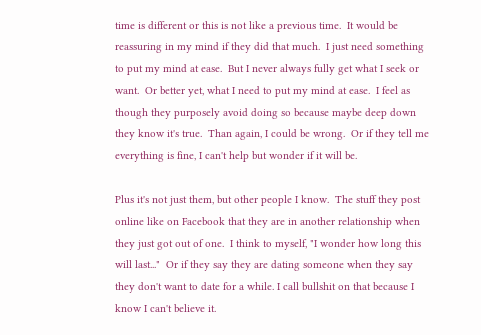time is different or this is not like a previous time.  It would be reassuring in my mind if they did that much.  I just need something to put my mind at ease.  But I never always fully get what I seek or want.  Or better yet, what I need to put my mind at ease.  I feel as though they purposely avoid doing so because maybe deep down they know it's true.  Than again, I could be wrong.  Or if they tell me everything is fine, I can't help but wonder if it will be.

Plus it's not just them, but other people I know.  The stuff they post online like on Facebook that they are in another relationship when they just got out of one.  I think to myself, "I wonder how long this will last..."  Or if they say they are dating someone when they say they don't want to date for a while. I call bullshit on that because I know I can't believe it.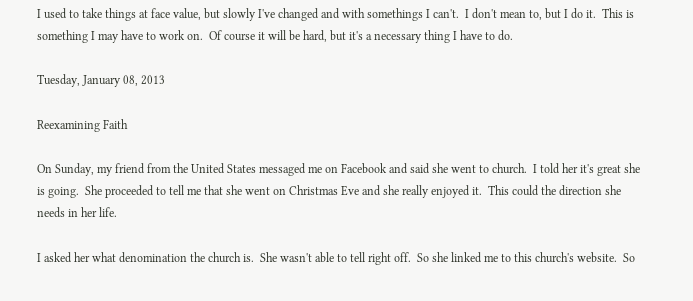I used to take things at face value, but slowly I've changed and with somethings I can't.  I don't mean to, but I do it.  This is something I may have to work on.  Of course it will be hard, but it's a necessary thing I have to do.

Tuesday, January 08, 2013

Reexamining Faith

On Sunday, my friend from the United States messaged me on Facebook and said she went to church.  I told her it's great she is going.  She proceeded to tell me that she went on Christmas Eve and she really enjoyed it.  This could the direction she needs in her life.

I asked her what denomination the church is.  She wasn't able to tell right off.  So she linked me to this church's website.  So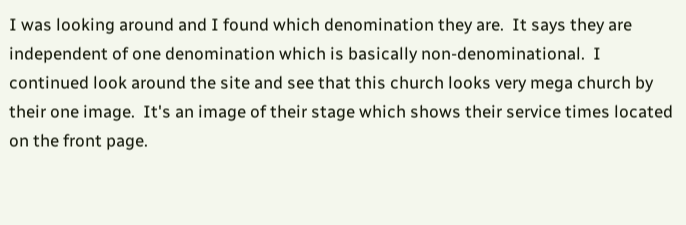I was looking around and I found which denomination they are.  It says they are independent of one denomination which is basically non-denominational.  I continued look around the site and see that this church looks very mega church by their one image.  It's an image of their stage which shows their service times located on the front page.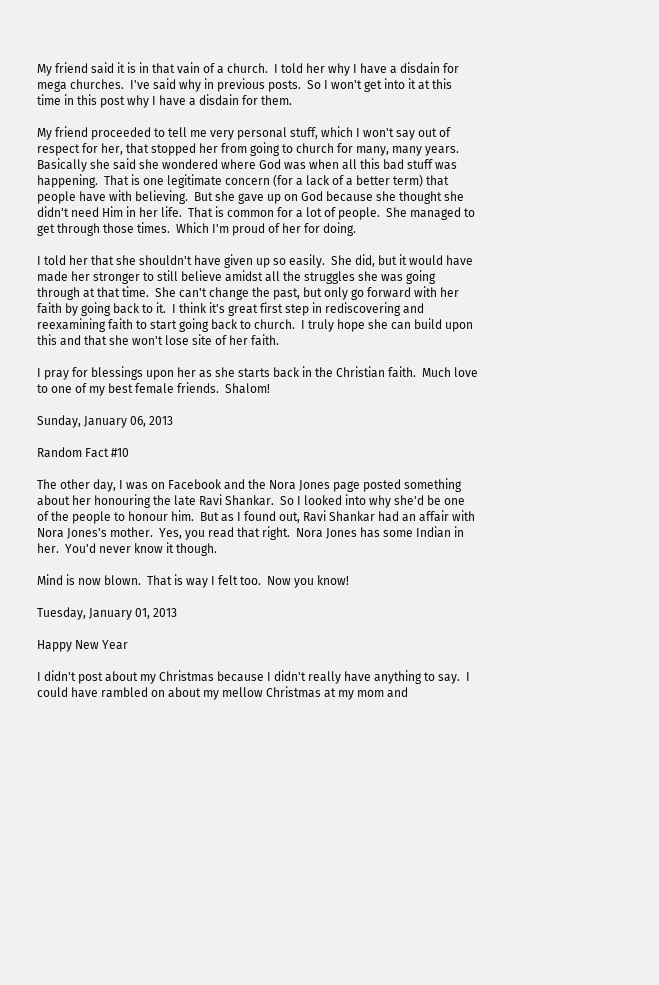My friend said it is in that vain of a church.  I told her why I have a disdain for mega churches.  I've said why in previous posts.  So I won't get into it at this time in this post why I have a disdain for them.

My friend proceeded to tell me very personal stuff, which I won't say out of respect for her, that stopped her from going to church for many, many years.  Basically she said she wondered where God was when all this bad stuff was happening.  That is one legitimate concern (for a lack of a better term) that people have with believing.  But she gave up on God because she thought she didn't need Him in her life.  That is common for a lot of people.  She managed to get through those times.  Which I'm proud of her for doing.

I told her that she shouldn't have given up so easily.  She did, but it would have made her stronger to still believe amidst all the struggles she was going through at that time.  She can't change the past, but only go forward with her faith by going back to it.  I think it's great first step in rediscovering and reexamining faith to start going back to church.  I truly hope she can build upon this and that she won't lose site of her faith.

I pray for blessings upon her as she starts back in the Christian faith.  Much love to one of my best female friends.  Shalom!

Sunday, January 06, 2013

Random Fact #10

The other day, I was on Facebook and the Nora Jones page posted something about her honouring the late Ravi Shankar.  So I looked into why she'd be one of the people to honour him.  But as I found out, Ravi Shankar had an affair with Nora Jones's mother.  Yes, you read that right.  Nora Jones has some Indian in her.  You'd never know it though.

Mind is now blown.  That is way I felt too.  Now you know!

Tuesday, January 01, 2013

Happy New Year

I didn't post about my Christmas because I didn't really have anything to say.  I could have rambled on about my mellow Christmas at my mom and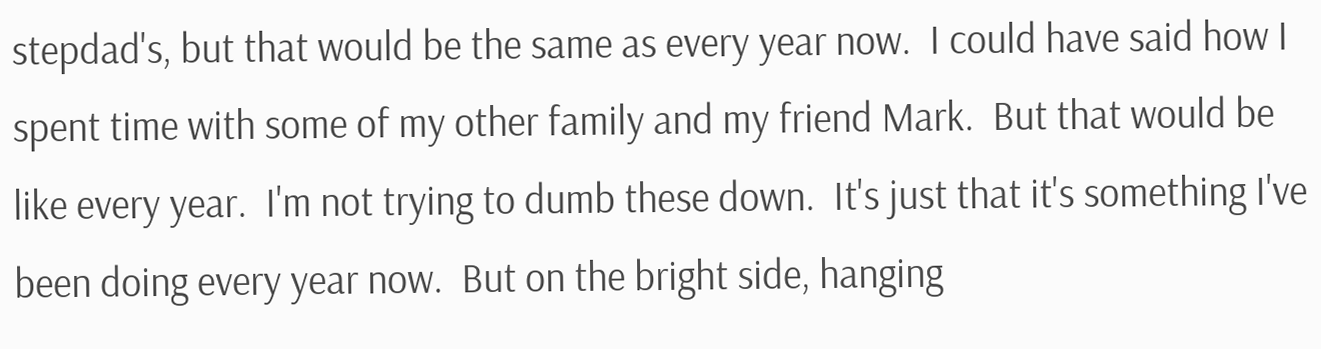stepdad's, but that would be the same as every year now.  I could have said how I spent time with some of my other family and my friend Mark.  But that would be like every year.  I'm not trying to dumb these down.  It's just that it's something I've been doing every year now.  But on the bright side, hanging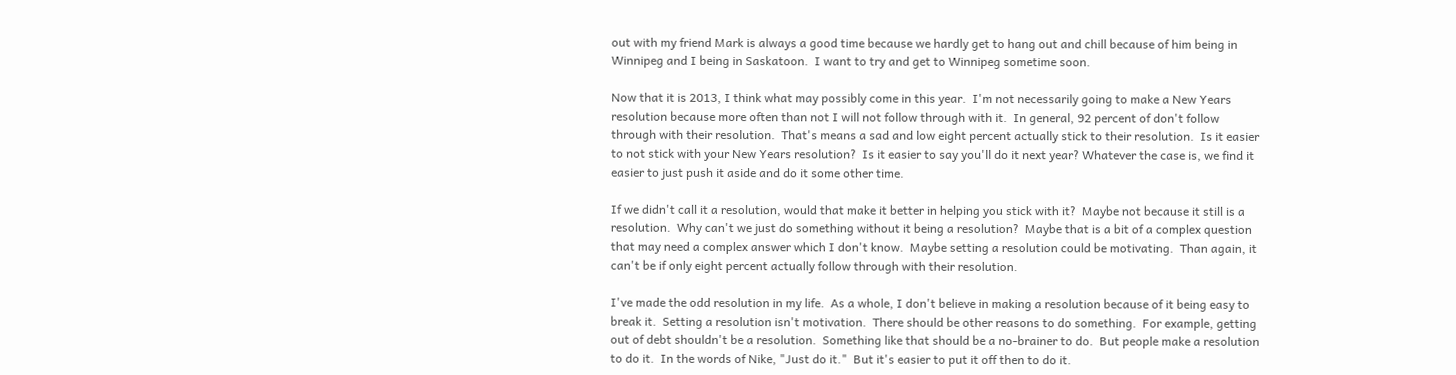out with my friend Mark is always a good time because we hardly get to hang out and chill because of him being in Winnipeg and I being in Saskatoon.  I want to try and get to Winnipeg sometime soon.

Now that it is 2013, I think what may possibly come in this year.  I'm not necessarily going to make a New Years resolution because more often than not I will not follow through with it.  In general, 92 percent of don't follow through with their resolution.  That's means a sad and low eight percent actually stick to their resolution.  Is it easier to not stick with your New Years resolution?  Is it easier to say you'll do it next year? Whatever the case is, we find it easier to just push it aside and do it some other time.

If we didn't call it a resolution, would that make it better in helping you stick with it?  Maybe not because it still is a resolution.  Why can't we just do something without it being a resolution?  Maybe that is a bit of a complex question that may need a complex answer which I don't know.  Maybe setting a resolution could be motivating.  Than again, it can't be if only eight percent actually follow through with their resolution.

I've made the odd resolution in my life.  As a whole, I don't believe in making a resolution because of it being easy to break it.  Setting a resolution isn't motivation.  There should be other reasons to do something.  For example, getting out of debt shouldn't be a resolution.  Something like that should be a no-brainer to do.  But people make a resolution to do it.  In the words of Nike, "Just do it."  But it's easier to put it off then to do it.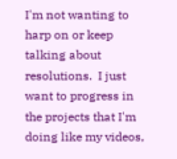I'm not wanting to harp on or keep talking about resolutions.  I just want to progress in the projects that I'm doing like my videos,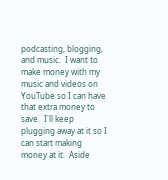podcasting, blogging, and music.  I want to make money with my music and videos on YouTube so I can have that extra money to save.  I'll keep plugging away at it so I can start making money at it.  Aside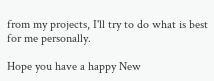from my projects, I'll try to do what is best for me personally.

Hope you have a happy New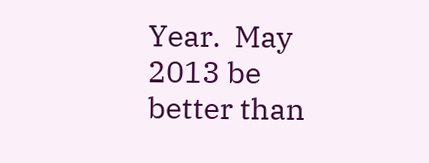Year.  May 2013 be better than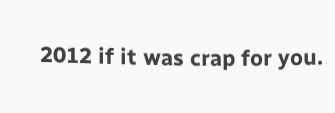2012 if it was crap for you.